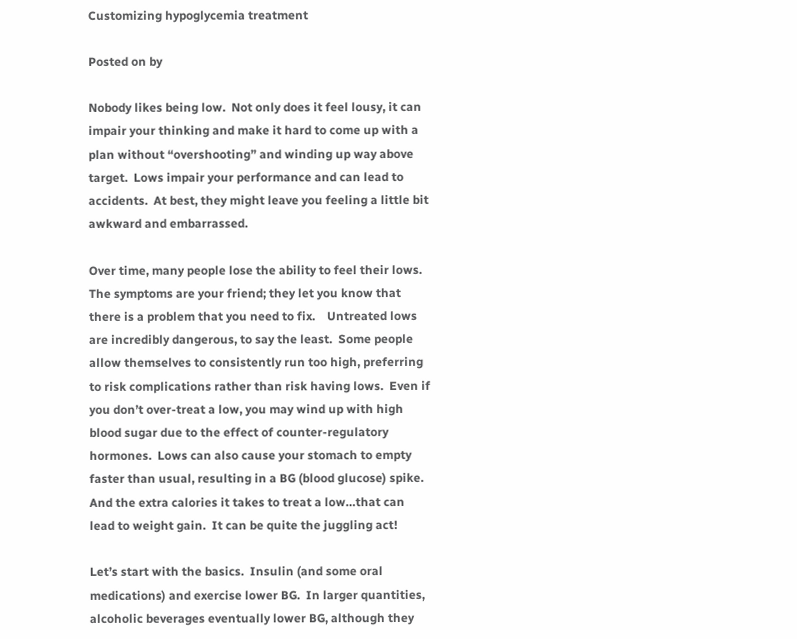Customizing hypoglycemia treatment

Posted on by

Nobody likes being low.  Not only does it feel lousy, it can impair your thinking and make it hard to come up with a plan without “overshooting” and winding up way above target.  Lows impair your performance and can lead to accidents.  At best, they might leave you feeling a little bit awkward and embarrassed.

Over time, many people lose the ability to feel their lows.  The symptoms are your friend; they let you know that there is a problem that you need to fix.    Untreated lows are incredibly dangerous, to say the least.  Some people allow themselves to consistently run too high, preferring to risk complications rather than risk having lows.  Even if you don’t over-treat a low, you may wind up with high blood sugar due to the effect of counter-regulatory hormones.  Lows can also cause your stomach to empty faster than usual, resulting in a BG (blood glucose) spike.  And the extra calories it takes to treat a low…that can lead to weight gain.  It can be quite the juggling act!

Let’s start with the basics.  Insulin (and some oral medications) and exercise lower BG.  In larger quantities, alcoholic beverages eventually lower BG, although they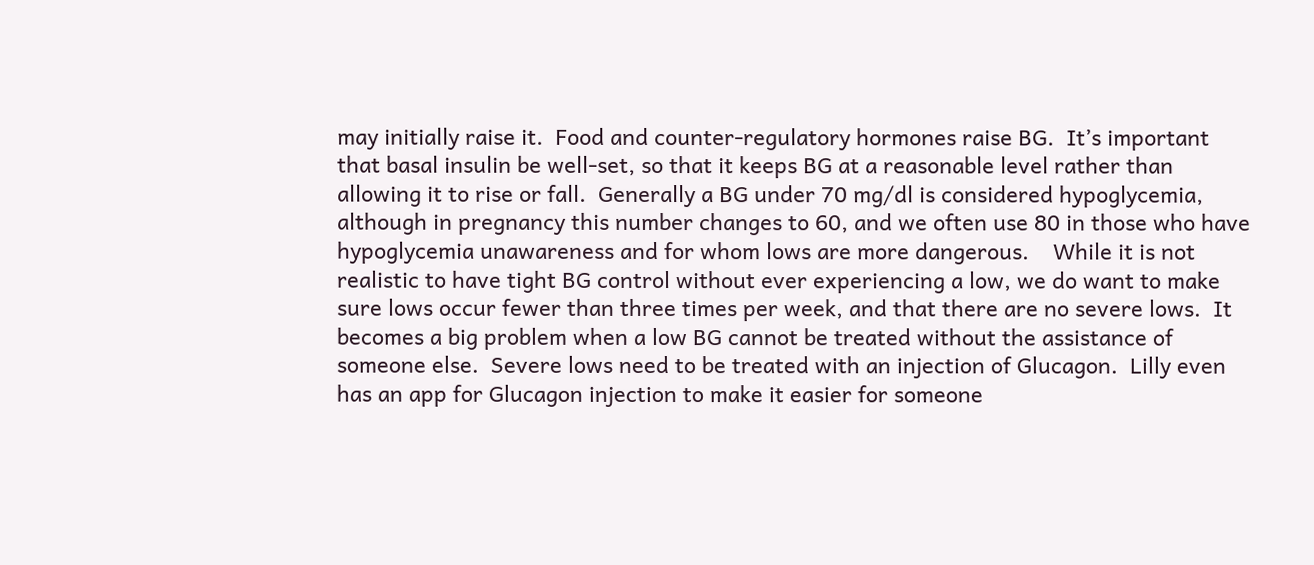may initially raise it.  Food and counter-regulatory hormones raise BG.  It’s important that basal insulin be well-set, so that it keeps BG at a reasonable level rather than allowing it to rise or fall.  Generally a BG under 70 mg/dl is considered hypoglycemia, although in pregnancy this number changes to 60, and we often use 80 in those who have hypoglycemia unawareness and for whom lows are more dangerous.    While it is not realistic to have tight BG control without ever experiencing a low, we do want to make sure lows occur fewer than three times per week, and that there are no severe lows.  It becomes a big problem when a low BG cannot be treated without the assistance of someone else.  Severe lows need to be treated with an injection of Glucagon.  Lilly even has an app for Glucagon injection to make it easier for someone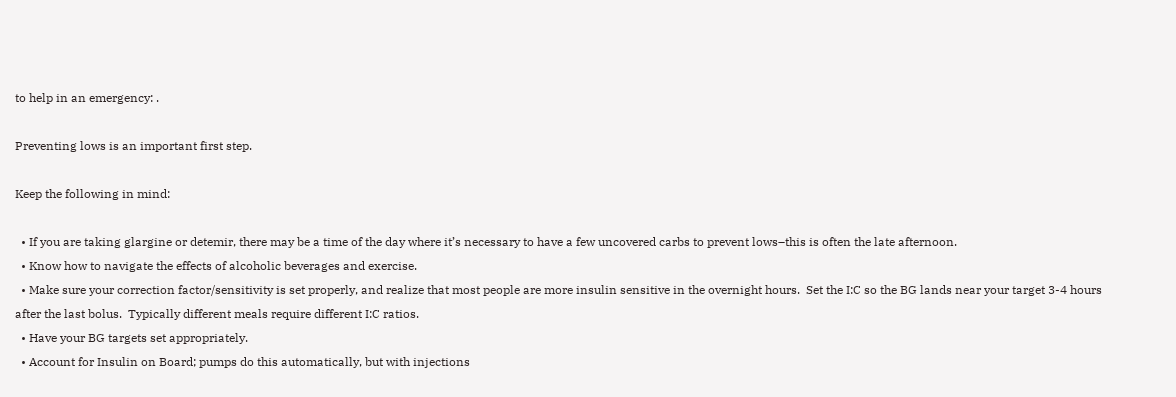to help in an emergency: .

Preventing lows is an important first step.

Keep the following in mind:

  • If you are taking glargine or detemir, there may be a time of the day where it’s necessary to have a few uncovered carbs to prevent lows–this is often the late afternoon.
  • Know how to navigate the effects of alcoholic beverages and exercise.
  • Make sure your correction factor/sensitivity is set properly, and realize that most people are more insulin sensitive in the overnight hours.  Set the I:C so the BG lands near your target 3-4 hours after the last bolus.  Typically different meals require different I:C ratios.
  • Have your BG targets set appropriately.
  • Account for Insulin on Board; pumps do this automatically, but with injections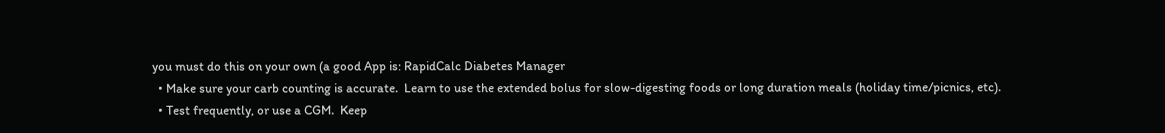you must do this on your own (a good App is: RapidCalc Diabetes Manager
  • Make sure your carb counting is accurate.  Learn to use the extended bolus for slow-digesting foods or long duration meals (holiday time/picnics, etc).
  • Test frequently, or use a CGM.  Keep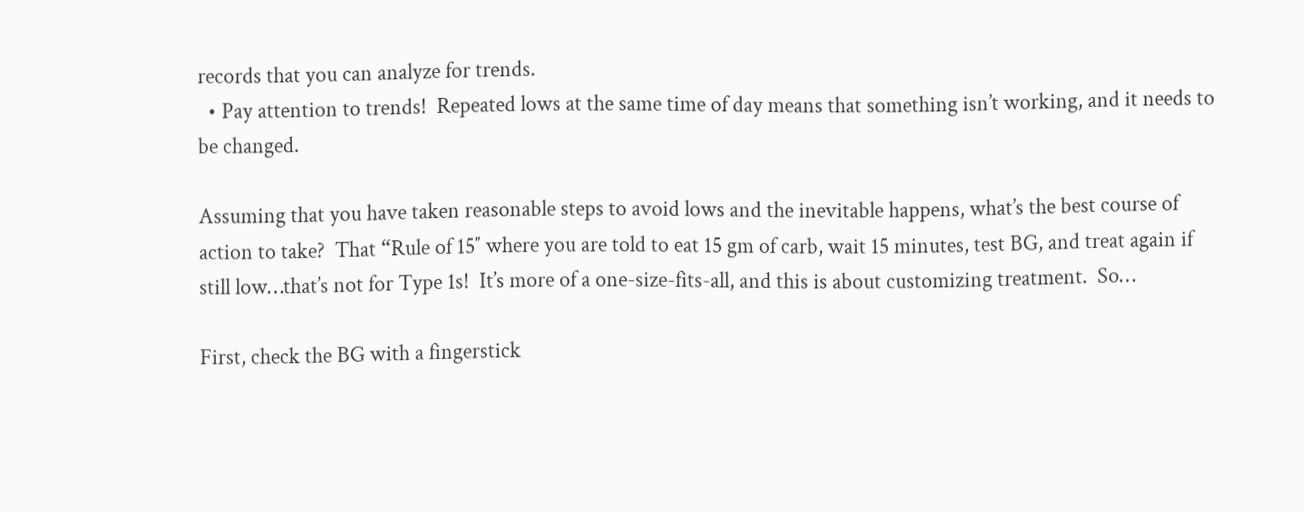records that you can analyze for trends.
  • Pay attention to trends!  Repeated lows at the same time of day means that something isn’t working, and it needs to be changed.

Assuming that you have taken reasonable steps to avoid lows and the inevitable happens, what’s the best course of action to take?  That “Rule of 15″ where you are told to eat 15 gm of carb, wait 15 minutes, test BG, and treat again if still low…that’s not for Type 1s!  It’s more of a one-size-fits-all, and this is about customizing treatment.  So…

First, check the BG with a fingerstick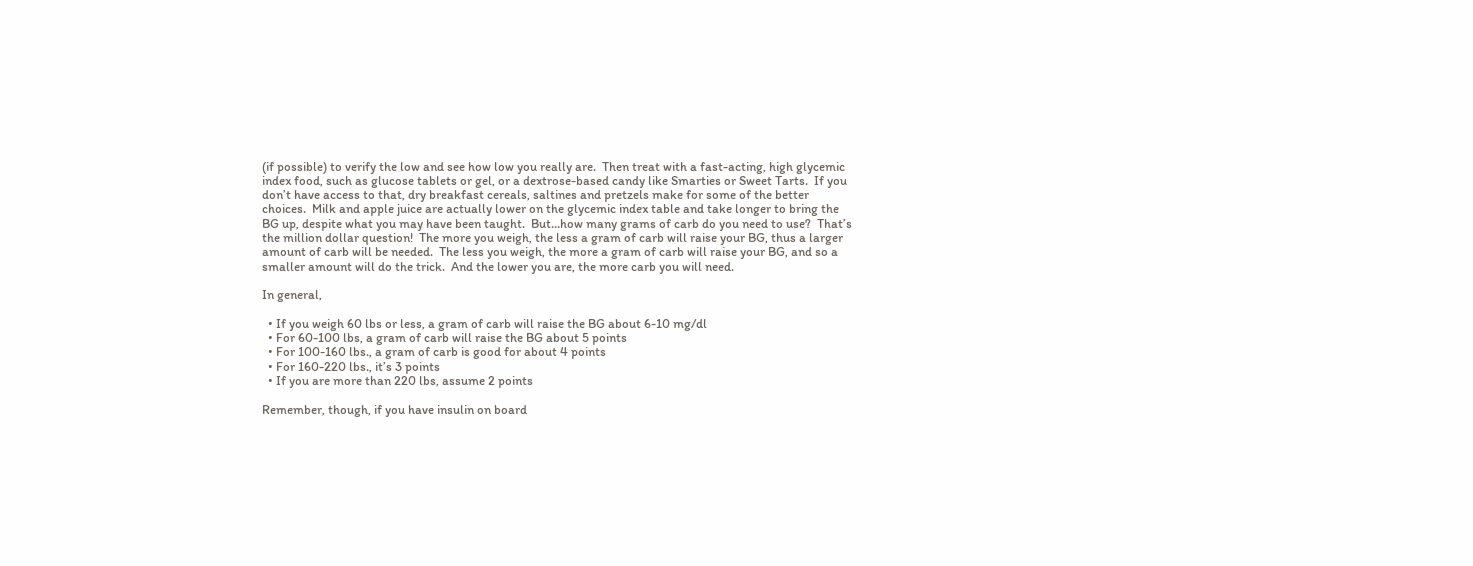(if possible) to verify the low and see how low you really are.  Then treat with a fast-acting, high glycemic index food, such as glucose tablets or gel, or a dextrose-based candy like Smarties or Sweet Tarts.  If you don’t have access to that, dry breakfast cereals, saltines and pretzels make for some of the better choices.  Milk and apple juice are actually lower on the glycemic index table and take longer to bring the BG up, despite what you may have been taught.  But…how many grams of carb do you need to use?  That’s the million dollar question!  The more you weigh, the less a gram of carb will raise your BG, thus a larger amount of carb will be needed.  The less you weigh, the more a gram of carb will raise your BG, and so a smaller amount will do the trick.  And the lower you are, the more carb you will need.

In general,

  • If you weigh 60 lbs or less, a gram of carb will raise the BG about 6-10 mg/dl
  • For 60-100 lbs, a gram of carb will raise the BG about 5 points
  • For 100-160 lbs., a gram of carb is good for about 4 points
  • For 160-220 lbs., it’s 3 points
  • If you are more than 220 lbs, assume 2 points

Remember, though, if you have insulin on board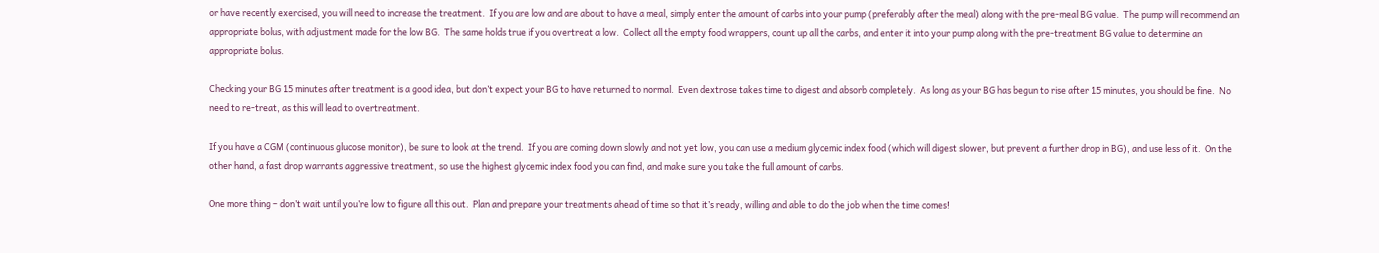or have recently exercised, you will need to increase the treatment.  If you are low and are about to have a meal, simply enter the amount of carbs into your pump (preferably after the meal) along with the pre-meal BG value.  The pump will recommend an appropriate bolus, with adjustment made for the low BG.  The same holds true if you overtreat a low.  Collect all the empty food wrappers, count up all the carbs, and enter it into your pump along with the pre-treatment BG value to determine an appropriate bolus.

Checking your BG 15 minutes after treatment is a good idea, but don’t expect your BG to have returned to normal.  Even dextrose takes time to digest and absorb completely.  As long as your BG has begun to rise after 15 minutes, you should be fine.  No need to re-treat, as this will lead to overtreatment.

If you have a CGM (continuous glucose monitor), be sure to look at the trend.  If you are coming down slowly and not yet low, you can use a medium glycemic index food (which will digest slower, but prevent a further drop in BG), and use less of it.  On the other hand, a fast drop warrants aggressive treatment, so use the highest glycemic index food you can find, and make sure you take the full amount of carbs.

One more thing – don’t wait until you’re low to figure all this out.  Plan and prepare your treatments ahead of time so that it’s ready, willing and able to do the job when the time comes!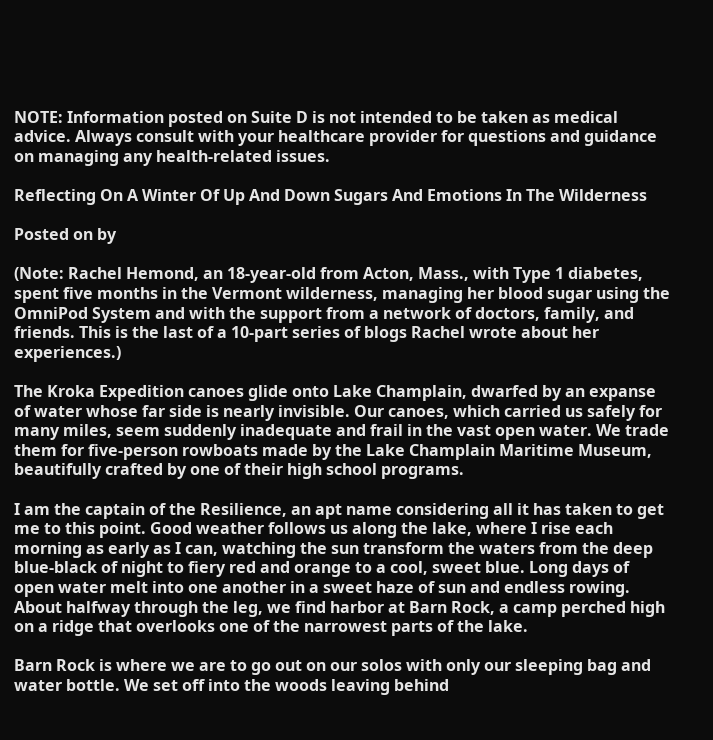NOTE: Information posted on Suite D is not intended to be taken as medical advice. Always consult with your healthcare provider for questions and guidance on managing any health-related issues.

Reflecting On A Winter Of Up And Down Sugars And Emotions In The Wilderness

Posted on by

(Note: Rachel Hemond, an 18-year-old from Acton, Mass., with Type 1 diabetes, spent five months in the Vermont wilderness, managing her blood sugar using the OmniPod System and with the support from a network of doctors, family, and friends. This is the last of a 10-part series of blogs Rachel wrote about her experiences.)

The Kroka Expedition canoes glide onto Lake Champlain, dwarfed by an expanse of water whose far side is nearly invisible. Our canoes, which carried us safely for many miles, seem suddenly inadequate and frail in the vast open water. We trade them for five-person rowboats made by the Lake Champlain Maritime Museum, beautifully crafted by one of their high school programs.

I am the captain of the Resilience, an apt name considering all it has taken to get me to this point. Good weather follows us along the lake, where I rise each morning as early as I can, watching the sun transform the waters from the deep blue-black of night to fiery red and orange to a cool, sweet blue. Long days of open water melt into one another in a sweet haze of sun and endless rowing. About halfway through the leg, we find harbor at Barn Rock, a camp perched high on a ridge that overlooks one of the narrowest parts of the lake.

Barn Rock is where we are to go out on our solos with only our sleeping bag and water bottle. We set off into the woods leaving behind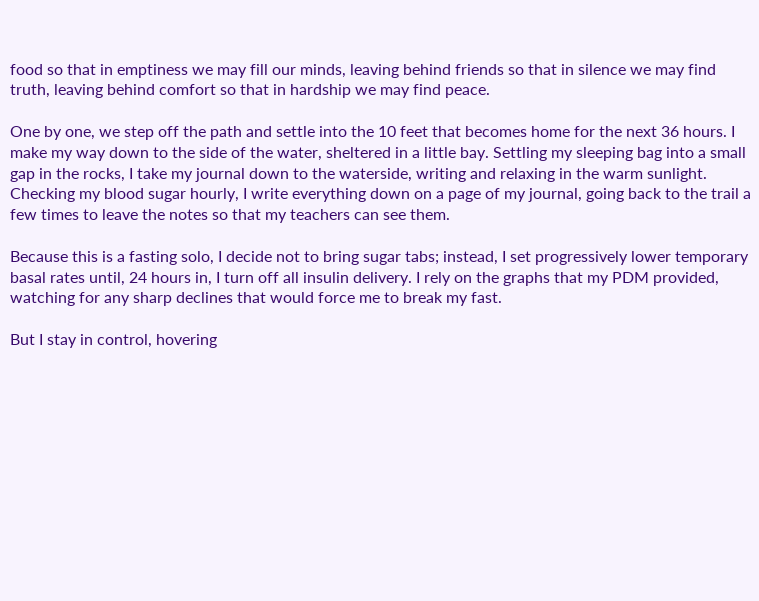food so that in emptiness we may fill our minds, leaving behind friends so that in silence we may find truth, leaving behind comfort so that in hardship we may find peace.

One by one, we step off the path and settle into the 10 feet that becomes home for the next 36 hours. I make my way down to the side of the water, sheltered in a little bay. Settling my sleeping bag into a small gap in the rocks, I take my journal down to the waterside, writing and relaxing in the warm sunlight. Checking my blood sugar hourly, I write everything down on a page of my journal, going back to the trail a few times to leave the notes so that my teachers can see them.

Because this is a fasting solo, I decide not to bring sugar tabs; instead, I set progressively lower temporary basal rates until, 24 hours in, I turn off all insulin delivery. I rely on the graphs that my PDM provided, watching for any sharp declines that would force me to break my fast.

But I stay in control, hovering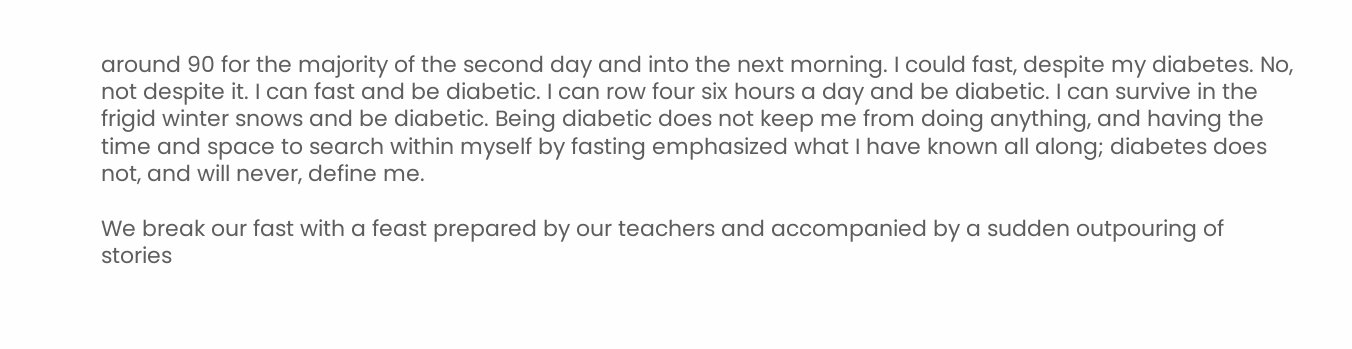around 90 for the majority of the second day and into the next morning. I could fast, despite my diabetes. No, not despite it. I can fast and be diabetic. I can row four six hours a day and be diabetic. I can survive in the frigid winter snows and be diabetic. Being diabetic does not keep me from doing anything, and having the time and space to search within myself by fasting emphasized what I have known all along; diabetes does not, and will never, define me.

We break our fast with a feast prepared by our teachers and accompanied by a sudden outpouring of stories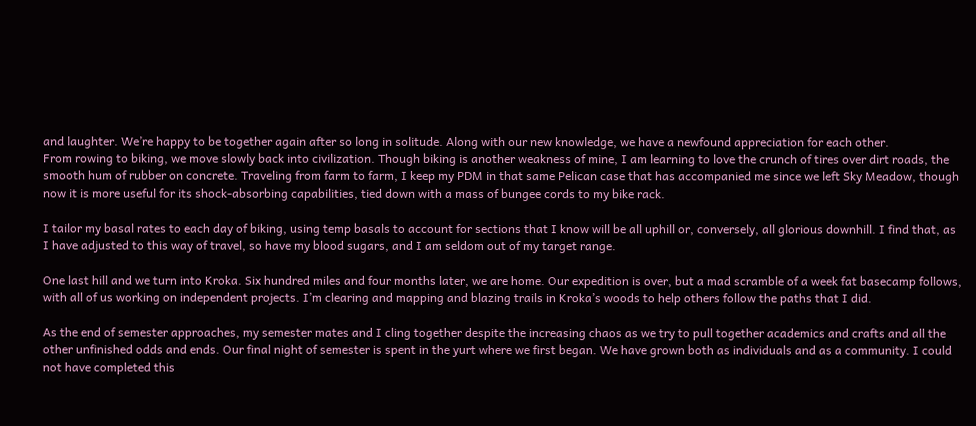and laughter. We’re happy to be together again after so long in solitude. Along with our new knowledge, we have a newfound appreciation for each other.
From rowing to biking, we move slowly back into civilization. Though biking is another weakness of mine, I am learning to love the crunch of tires over dirt roads, the smooth hum of rubber on concrete. Traveling from farm to farm, I keep my PDM in that same Pelican case that has accompanied me since we left Sky Meadow, though now it is more useful for its shock-absorbing capabilities, tied down with a mass of bungee cords to my bike rack.

I tailor my basal rates to each day of biking, using temp basals to account for sections that I know will be all uphill or, conversely, all glorious downhill. I find that, as I have adjusted to this way of travel, so have my blood sugars, and I am seldom out of my target range.

One last hill and we turn into Kroka. Six hundred miles and four months later, we are home. Our expedition is over, but a mad scramble of a week fat basecamp follows, with all of us working on independent projects. I’m clearing and mapping and blazing trails in Kroka’s woods to help others follow the paths that I did.

As the end of semester approaches, my semester mates and I cling together despite the increasing chaos as we try to pull together academics and crafts and all the other unfinished odds and ends. Our final night of semester is spent in the yurt where we first began. We have grown both as individuals and as a community. I could not have completed this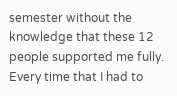semester without the knowledge that these 12 people supported me fully. Every time that I had to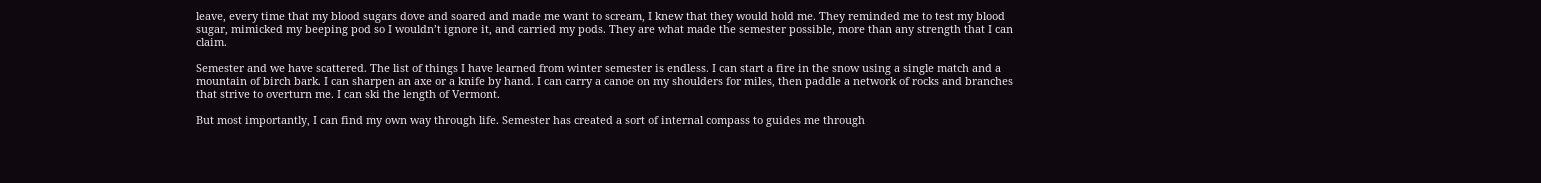leave, every time that my blood sugars dove and soared and made me want to scream, I knew that they would hold me. They reminded me to test my blood sugar, mimicked my beeping pod so I wouldn’t ignore it, and carried my pods. They are what made the semester possible, more than any strength that I can claim.

Semester and we have scattered. The list of things I have learned from winter semester is endless. I can start a fire in the snow using a single match and a mountain of birch bark. I can sharpen an axe or a knife by hand. I can carry a canoe on my shoulders for miles, then paddle a network of rocks and branches that strive to overturn me. I can ski the length of Vermont.

But most importantly, I can find my own way through life. Semester has created a sort of internal compass to guides me through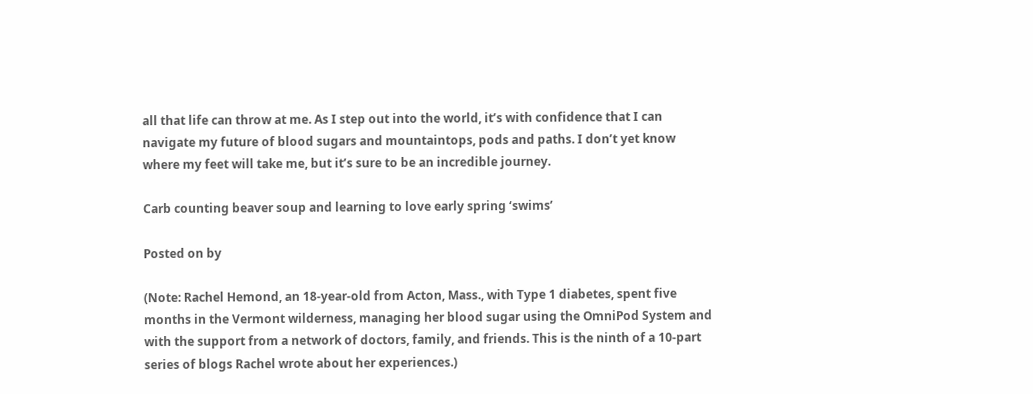all that life can throw at me. As I step out into the world, it’s with confidence that I can navigate my future of blood sugars and mountaintops, pods and paths. I don’t yet know where my feet will take me, but it’s sure to be an incredible journey.

Carb counting beaver soup and learning to love early spring ‘swims’

Posted on by

(Note: Rachel Hemond, an 18-year-old from Acton, Mass., with Type 1 diabetes, spent five months in the Vermont wilderness, managing her blood sugar using the OmniPod System and with the support from a network of doctors, family, and friends. This is the ninth of a 10-part series of blogs Rachel wrote about her experiences.)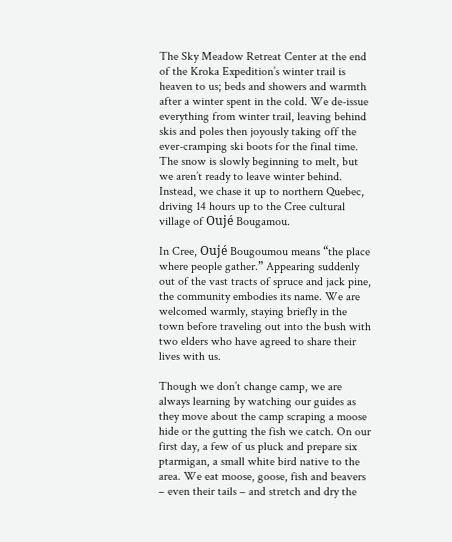The Sky Meadow Retreat Center at the end of the Kroka Expedition’s winter trail is heaven to us; beds and showers and warmth after a winter spent in the cold. We de-issue everything from winter trail, leaving behind skis and poles then joyously taking off the ever-cramping ski boots for the final time. The snow is slowly beginning to melt, but we aren’t ready to leave winter behind. Instead, we chase it up to northern Quebec, driving 14 hours up to the Cree cultural village of Oujé Bougamou.

In Cree, Oujé Bougoumou means “the place where people gather.” Appearing suddenly out of the vast tracts of spruce and jack pine, the community embodies its name. We are welcomed warmly, staying briefly in the town before traveling out into the bush with two elders who have agreed to share their lives with us.

Though we don’t change camp, we are always learning by watching our guides as they move about the camp scraping a moose hide or the gutting the fish we catch. On our first day, a few of us pluck and prepare six ptarmigan, a small white bird native to the area. We eat moose, goose, fish and beavers – even their tails – and stretch and dry the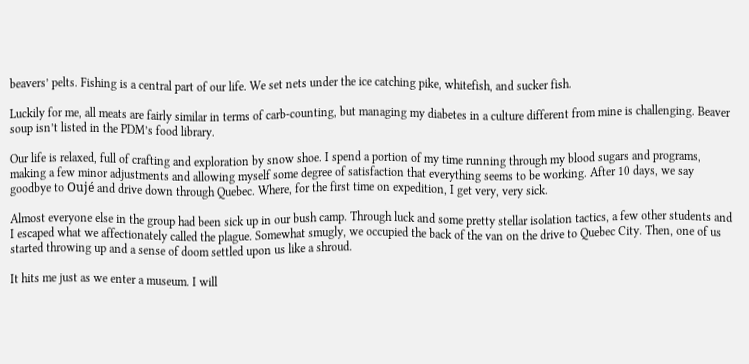beavers’ pelts. Fishing is a central part of our life. We set nets under the ice catching pike, whitefish, and sucker fish.

Luckily for me, all meats are fairly similar in terms of carb-counting, but managing my diabetes in a culture different from mine is challenging. Beaver soup isn’t listed in the PDM’s food library.

Our life is relaxed, full of crafting and exploration by snow shoe. I spend a portion of my time running through my blood sugars and programs, making a few minor adjustments and allowing myself some degree of satisfaction that everything seems to be working. After 10 days, we say goodbye to Oujé and drive down through Quebec. Where, for the first time on expedition, I get very, very sick.

Almost everyone else in the group had been sick up in our bush camp. Through luck and some pretty stellar isolation tactics, a few other students and I escaped what we affectionately called the plague. Somewhat smugly, we occupied the back of the van on the drive to Quebec City. Then, one of us started throwing up and a sense of doom settled upon us like a shroud.

It hits me just as we enter a museum. I will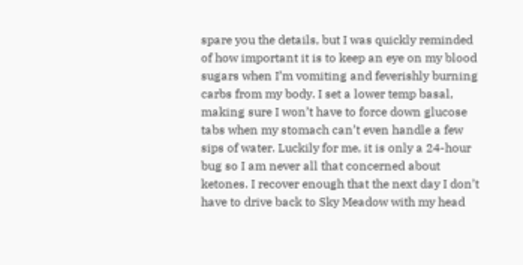spare you the details, but I was quickly reminded of how important it is to keep an eye on my blood sugars when I’m vomiting and feverishly burning carbs from my body. I set a lower temp basal, making sure I won’t have to force down glucose tabs when my stomach can’t even handle a few sips of water. Luckily for me, it is only a 24-hour bug so I am never all that concerned about ketones. I recover enough that the next day I don’t have to drive back to Sky Meadow with my head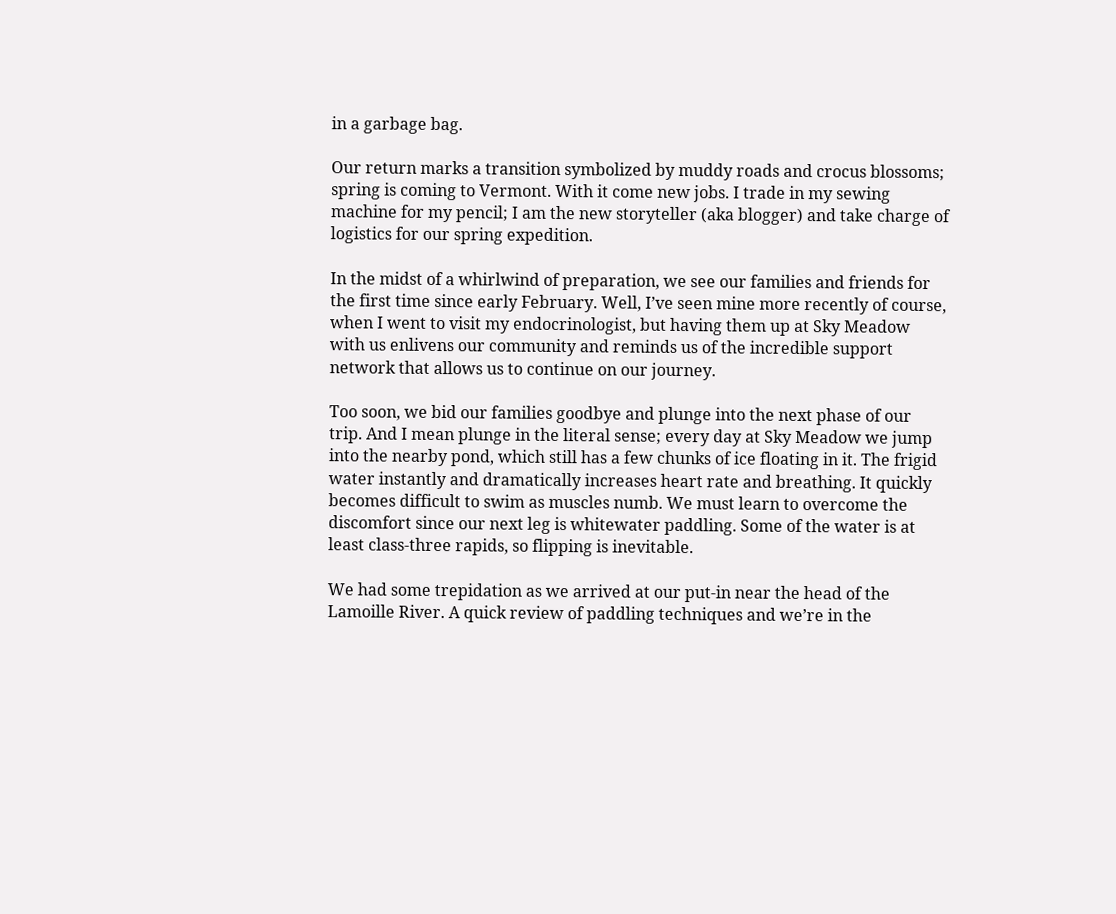in a garbage bag.

Our return marks a transition symbolized by muddy roads and crocus blossoms; spring is coming to Vermont. With it come new jobs. I trade in my sewing machine for my pencil; I am the new storyteller (aka blogger) and take charge of logistics for our spring expedition.

In the midst of a whirlwind of preparation, we see our families and friends for the first time since early February. Well, I’ve seen mine more recently of course, when I went to visit my endocrinologist, but having them up at Sky Meadow with us enlivens our community and reminds us of the incredible support network that allows us to continue on our journey.

Too soon, we bid our families goodbye and plunge into the next phase of our trip. And I mean plunge in the literal sense; every day at Sky Meadow we jump into the nearby pond, which still has a few chunks of ice floating in it. The frigid water instantly and dramatically increases heart rate and breathing. It quickly becomes difficult to swim as muscles numb. We must learn to overcome the discomfort since our next leg is whitewater paddling. Some of the water is at least class-three rapids, so flipping is inevitable.

We had some trepidation as we arrived at our put-in near the head of the Lamoille River. A quick review of paddling techniques and we’re in the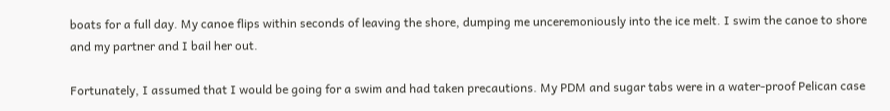boats for a full day. My canoe flips within seconds of leaving the shore, dumping me unceremoniously into the ice melt. I swim the canoe to shore and my partner and I bail her out.

Fortunately, I assumed that I would be going for a swim and had taken precautions. My PDM and sugar tabs were in a water-proof Pelican case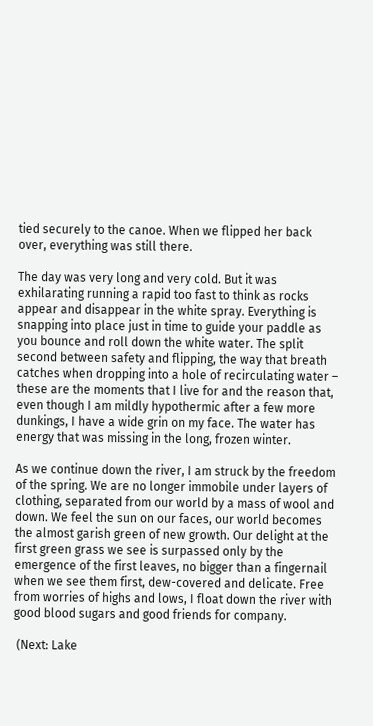tied securely to the canoe. When we flipped her back over, everything was still there.

The day was very long and very cold. But it was exhilarating running a rapid too fast to think as rocks appear and disappear in the white spray. Everything is snapping into place just in time to guide your paddle as you bounce and roll down the white water. The split second between safety and flipping, the way that breath catches when dropping into a hole of recirculating water – these are the moments that I live for and the reason that, even though I am mildly hypothermic after a few more dunkings, I have a wide grin on my face. The water has energy that was missing in the long, frozen winter.

As we continue down the river, I am struck by the freedom of the spring. We are no longer immobile under layers of clothing, separated from our world by a mass of wool and down. We feel the sun on our faces, our world becomes the almost garish green of new growth. Our delight at the first green grass we see is surpassed only by the emergence of the first leaves, no bigger than a fingernail when we see them first, dew-covered and delicate. Free from worries of highs and lows, I float down the river with good blood sugars and good friends for company.

 (Next: Lake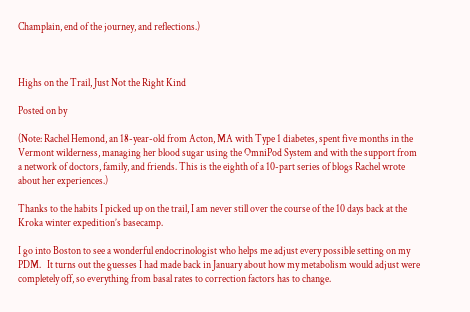Champlain, end of the journey, and reflections.)



Highs on the Trail, Just Not the Right Kind

Posted on by

(Note: Rachel Hemond, an 18-year-old from Acton, MA with Type 1 diabetes, spent five months in the Vermont wilderness, managing her blood sugar using the OmniPod System and with the support from a network of doctors, family, and friends. This is the eighth of a 10-part series of blogs Rachel wrote about her experiences.)

Thanks to the habits I picked up on the trail, I am never still over the course of the 10 days back at the Kroka winter expedition’s basecamp.

I go into Boston to see a wonderful endocrinologist who helps me adjust every possible setting on my PDM.   It turns out the guesses I had made back in January about how my metabolism would adjust were completely off, so everything from basal rates to correction factors has to change.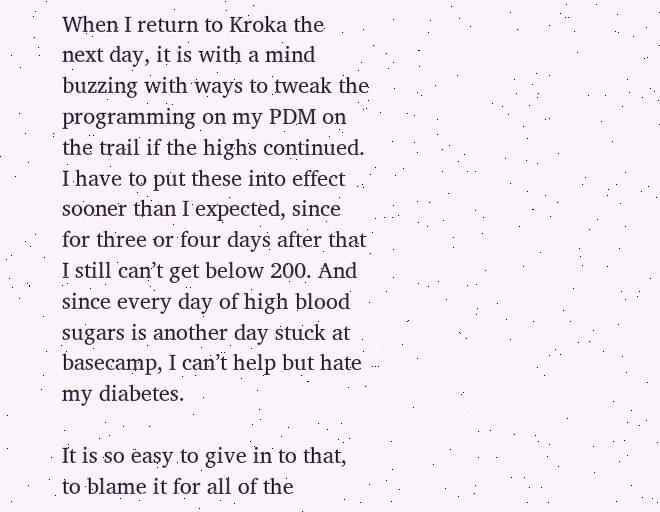When I return to Kroka the next day, it is with a mind buzzing with ways to tweak the programming on my PDM on the trail if the highs continued. I have to put these into effect sooner than I expected, since for three or four days after that I still can’t get below 200. And since every day of high blood sugars is another day stuck at basecamp, I can’t help but hate my diabetes.

It is so easy to give in to that, to blame it for all of the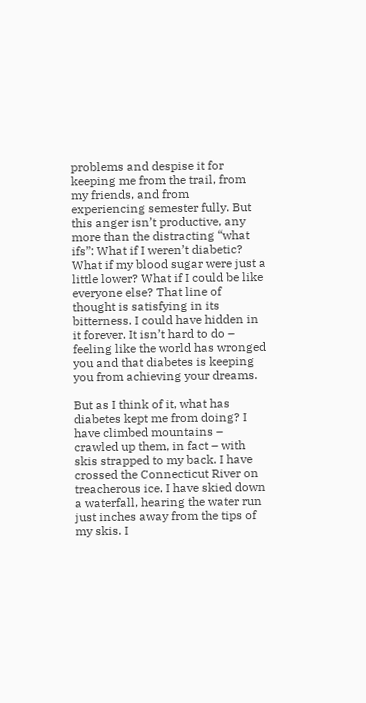problems and despise it for keeping me from the trail, from my friends, and from experiencing semester fully. But this anger isn’t productive, any more than the distracting “what ifs”: What if I weren’t diabetic? What if my blood sugar were just a little lower? What if I could be like everyone else? That line of thought is satisfying in its bitterness. I could have hidden in it forever. It isn’t hard to do – feeling like the world has wronged you and that diabetes is keeping you from achieving your dreams.

But as I think of it, what has diabetes kept me from doing? I have climbed mountains – crawled up them, in fact – with skis strapped to my back. I have crossed the Connecticut River on treacherous ice. I have skied down a waterfall, hearing the water run just inches away from the tips of my skis. I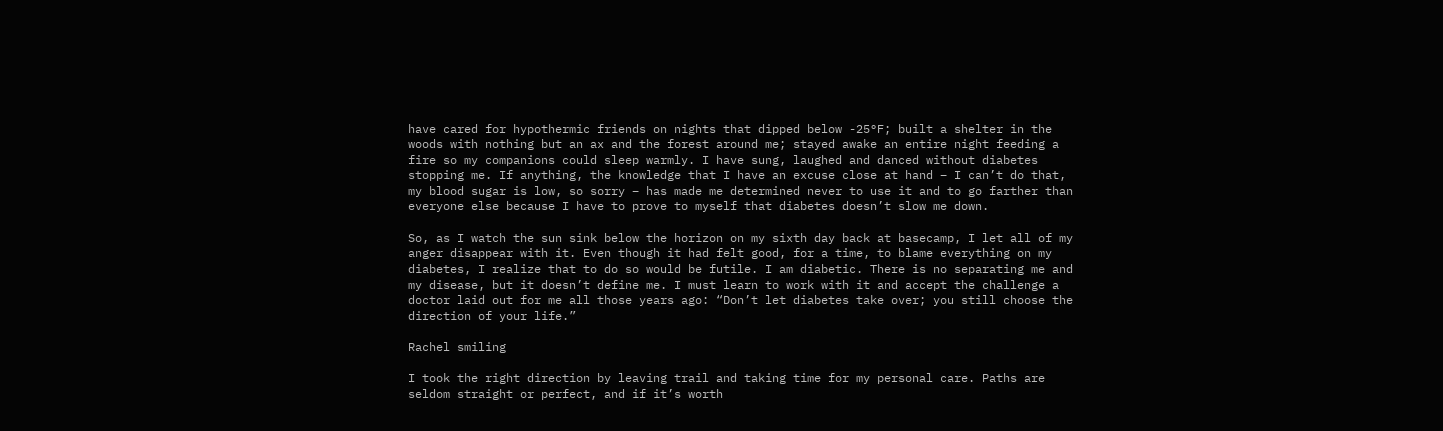have cared for hypothermic friends on nights that dipped below -25°F; built a shelter in the woods with nothing but an ax and the forest around me; stayed awake an entire night feeding a fire so my companions could sleep warmly. I have sung, laughed and danced without diabetes stopping me. If anything, the knowledge that I have an excuse close at hand – I can’t do that, my blood sugar is low, so sorry – has made me determined never to use it and to go farther than everyone else because I have to prove to myself that diabetes doesn’t slow me down.

So, as I watch the sun sink below the horizon on my sixth day back at basecamp, I let all of my anger disappear with it. Even though it had felt good, for a time, to blame everything on my diabetes, I realize that to do so would be futile. I am diabetic. There is no separating me and my disease, but it doesn’t define me. I must learn to work with it and accept the challenge a doctor laid out for me all those years ago: “Don’t let diabetes take over; you still choose the direction of your life.”

Rachel smiling

I took the right direction by leaving trail and taking time for my personal care. Paths are seldom straight or perfect, and if it’s worth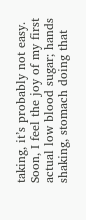taking, it’s probably not easy.  Soon, I feel the joy of my first actual low blood sugar; hands shaking, stomach doing that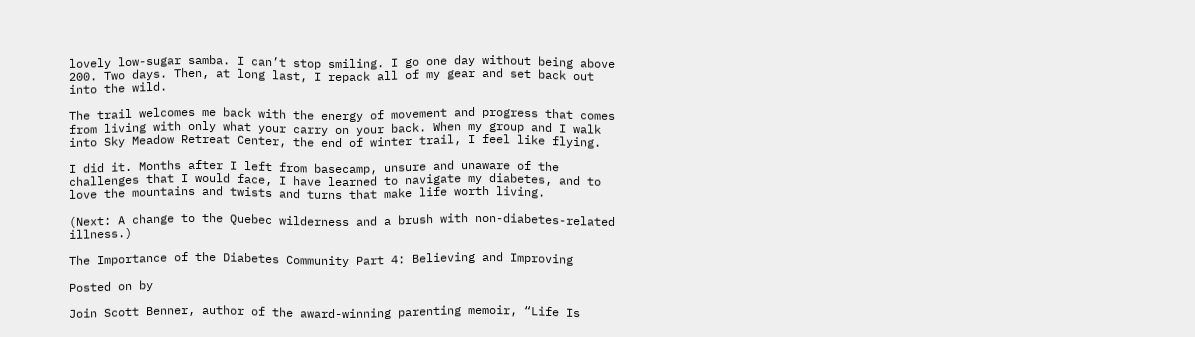lovely low-sugar samba. I can’t stop smiling. I go one day without being above 200. Two days. Then, at long last, I repack all of my gear and set back out into the wild.

The trail welcomes me back with the energy of movement and progress that comes from living with only what your carry on your back. When my group and I walk into Sky Meadow Retreat Center, the end of winter trail, I feel like flying.

I did it. Months after I left from basecamp, unsure and unaware of the challenges that I would face, I have learned to navigate my diabetes, and to love the mountains and twists and turns that make life worth living.

(Next: A change to the Quebec wilderness and a brush with non-diabetes-related illness.)

The Importance of the Diabetes Community Part 4: Believing and Improving

Posted on by

Join Scott Benner, author of the award-winning parenting memoir, “Life Is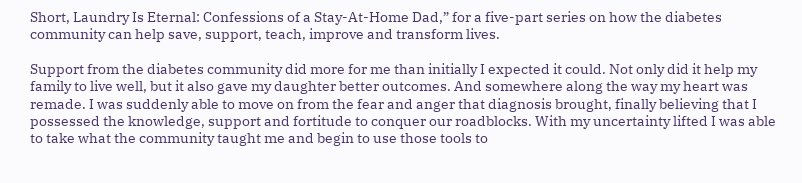Short, Laundry Is Eternal: Confessions of a Stay-At-Home Dad,” for a five-part series on how the diabetes community can help save, support, teach, improve and transform lives.

Support from the diabetes community did more for me than initially I expected it could. Not only did it help my family to live well, but it also gave my daughter better outcomes. And somewhere along the way my heart was remade. I was suddenly able to move on from the fear and anger that diagnosis brought, finally believing that I possessed the knowledge, support and fortitude to conquer our roadblocks. With my uncertainty lifted I was able to take what the community taught me and begin to use those tools to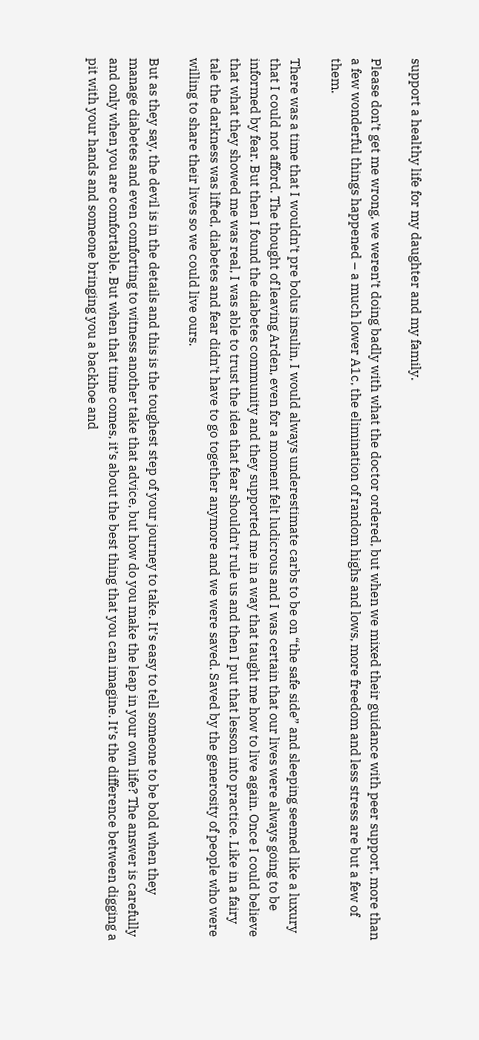support a healthy life for my daughter and my family.

Please don’t get me wrong, we weren’t doing badly with what the doctor ordered, but when we mixed their guidance with peer support, more than a few wonderful things happened – a much lower A1c, the elimination of random highs and lows, more freedom and less stress are but a few of them.

There was a time that I wouldn’t pre bolus insulin, I would always underestimate carbs to be on “the safe side” and sleeping seemed like a luxury that I could not afford. The thought of leaving Arden, even for a moment felt ludicrous and I was certain that our lives were always going to be informed by fear. But then I found the diabetes community and they supported me in a way that taught me how to live again. Once I could believe that what they showed me was real, I was able to trust the idea that fear shouldn’t rule us and then I put that lesson into practice. Like in a fairy tale the darkness was lifted, diabetes and fear didn’t have to go together anymore and we were saved. Saved by the generosity of people who were willing to share their lives so we could live ours.

But as they say, the devil is in the details and this is the toughest step of your journey to take. It’s easy to tell someone to be bold when they manage diabetes and even comforting to witness another take that advice, but how do you make the leap in your own life? The answer is carefully and only when you are comfortable. But when that time comes, it’s about the best thing that you can imagine. It’s the difference between digging a pit with your hands and someone bringing you a backhoe and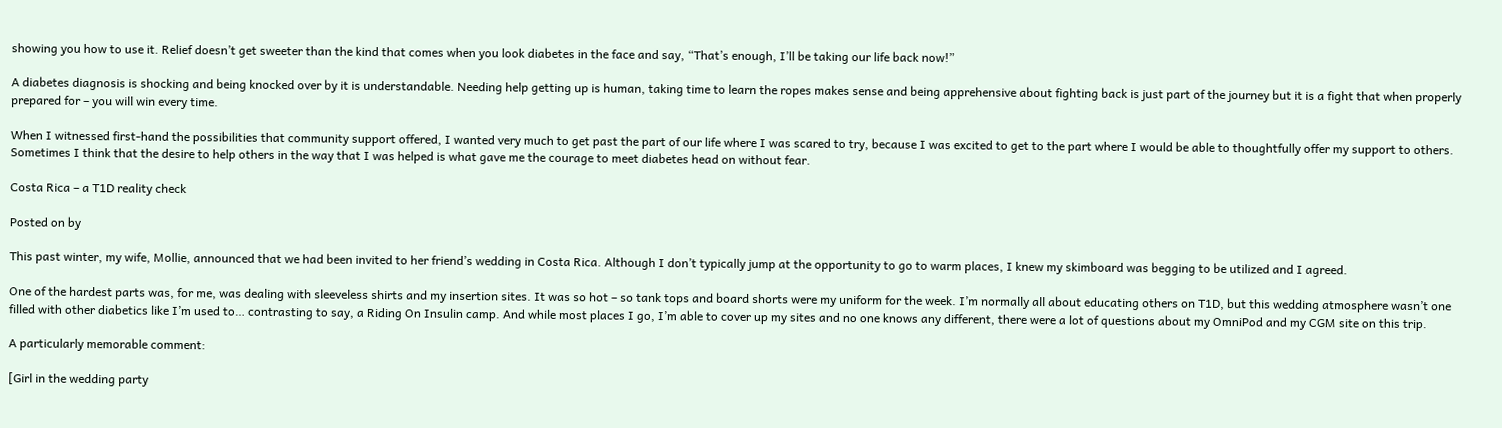showing you how to use it. Relief doesn’t get sweeter than the kind that comes when you look diabetes in the face and say, “That’s enough, I’ll be taking our life back now!”

A diabetes diagnosis is shocking and being knocked over by it is understandable. Needing help getting up is human, taking time to learn the ropes makes sense and being apprehensive about fighting back is just part of the journey but it is a fight that when properly prepared for – you will win every time.

When I witnessed first-hand the possibilities that community support offered, I wanted very much to get past the part of our life where I was scared to try, because I was excited to get to the part where I would be able to thoughtfully offer my support to others. Sometimes I think that the desire to help others in the way that I was helped is what gave me the courage to meet diabetes head on without fear.

Costa Rica – a T1D reality check

Posted on by

This past winter, my wife, Mollie, announced that we had been invited to her friend’s wedding in Costa Rica. Although I don’t typically jump at the opportunity to go to warm places, I knew my skimboard was begging to be utilized and I agreed.

One of the hardest parts was, for me, was dealing with sleeveless shirts and my insertion sites. It was so hot – so tank tops and board shorts were my uniform for the week. I’m normally all about educating others on T1D, but this wedding atmosphere wasn’t one filled with other diabetics like I’m used to… contrasting to say, a Riding On Insulin camp. And while most places I go, I’m able to cover up my sites and no one knows any different, there were a lot of questions about my OmniPod and my CGM site on this trip.

A particularly memorable comment:

[Girl in the wedding party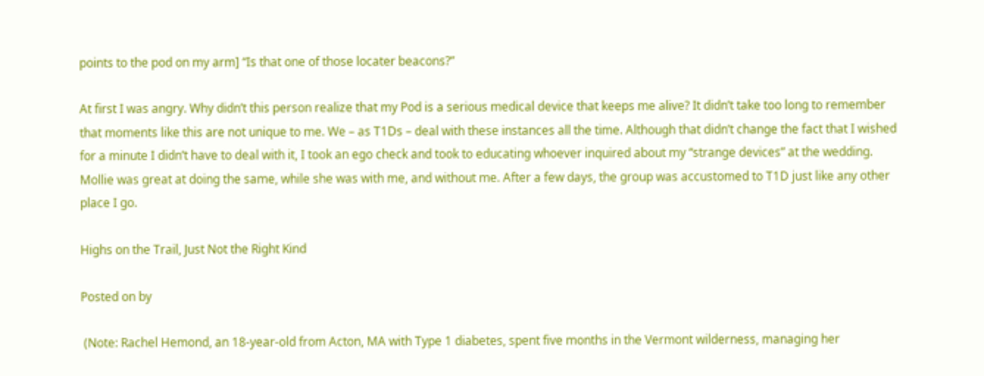points to the pod on my arm] “Is that one of those locater beacons?”

At first I was angry. Why didn’t this person realize that my Pod is a serious medical device that keeps me alive? It didn’t take too long to remember that moments like this are not unique to me. We – as T1Ds – deal with these instances all the time. Although that didn’t change the fact that I wished for a minute I didn’t have to deal with it, I took an ego check and took to educating whoever inquired about my “strange devices” at the wedding. Mollie was great at doing the same, while she was with me, and without me. After a few days, the group was accustomed to T1D just like any other place I go.

Highs on the Trail, Just Not the Right Kind

Posted on by

 (Note: Rachel Hemond, an 18-year-old from Acton, MA with Type 1 diabetes, spent five months in the Vermont wilderness, managing her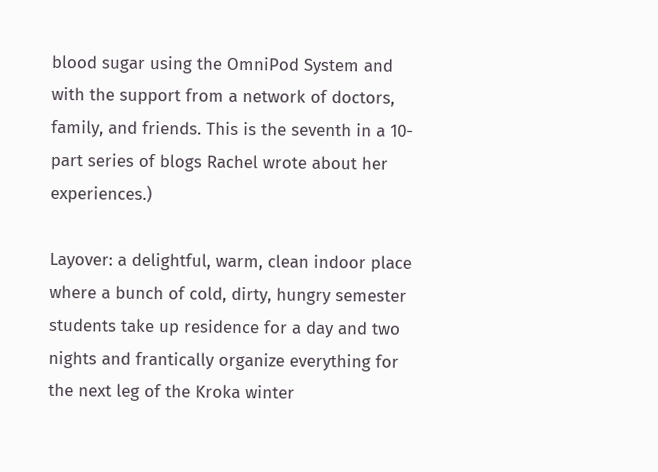blood sugar using the OmniPod System and with the support from a network of doctors, family, and friends. This is the seventh in a 10-part series of blogs Rachel wrote about her experiences.)

Layover: a delightful, warm, clean indoor place where a bunch of cold, dirty, hungry semester students take up residence for a day and two nights and frantically organize everything for the next leg of the Kroka winter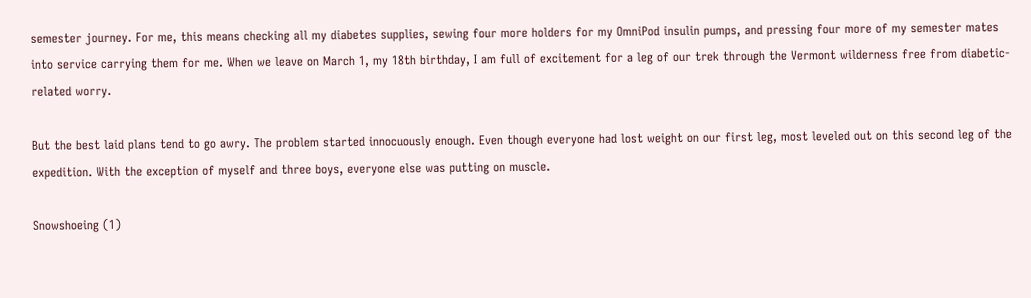semester journey. For me, this means checking all my diabetes supplies, sewing four more holders for my OmniPod insulin pumps, and pressing four more of my semester mates into service carrying them for me. When we leave on March 1, my 18th birthday, I am full of excitement for a leg of our trek through the Vermont wilderness free from diabetic-related worry.

But the best laid plans tend to go awry. The problem started innocuously enough. Even though everyone had lost weight on our first leg, most leveled out on this second leg of the expedition. With the exception of myself and three boys, everyone else was putting on muscle.

Snowshoeing (1)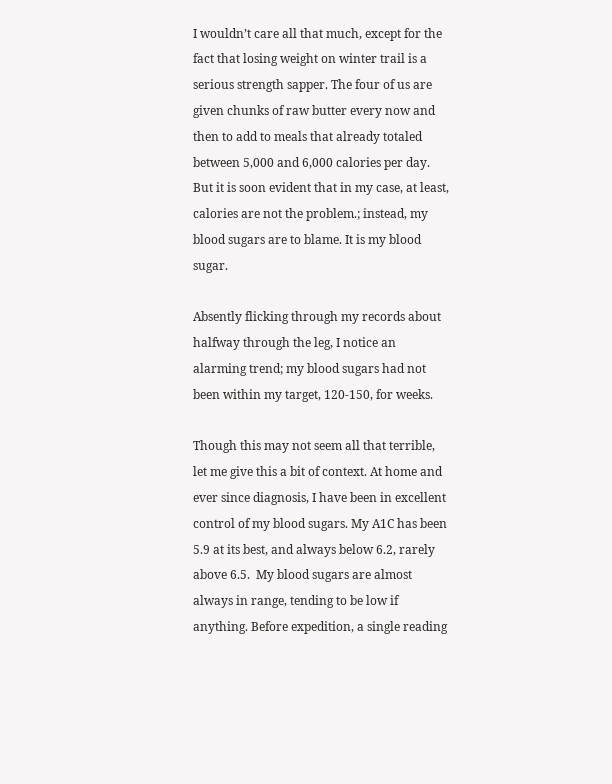I wouldn’t care all that much, except for the fact that losing weight on winter trail is a serious strength sapper. The four of us are given chunks of raw butter every now and then to add to meals that already totaled between 5,000 and 6,000 calories per day. But it is soon evident that in my case, at least, calories are not the problem.; instead, my blood sugars are to blame. It is my blood sugar.

Absently flicking through my records about halfway through the leg, I notice an alarming trend; my blood sugars had not been within my target, 120-150, for weeks.

Though this may not seem all that terrible, let me give this a bit of context. At home and ever since diagnosis, I have been in excellent control of my blood sugars. My A1C has been 5.9 at its best, and always below 6.2, rarely above 6.5.  My blood sugars are almost always in range, tending to be low if anything. Before expedition, a single reading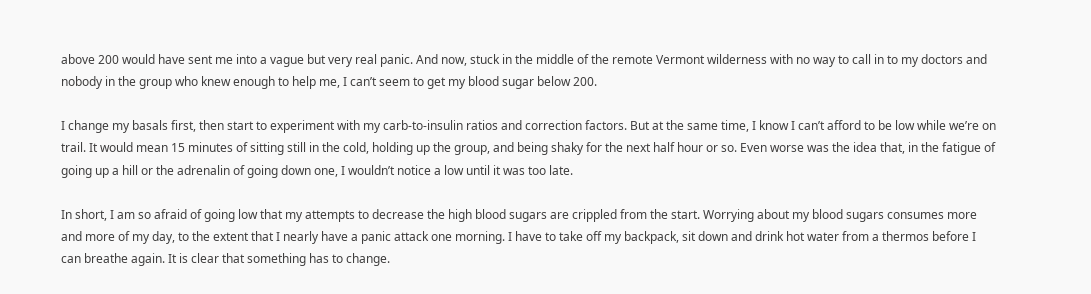above 200 would have sent me into a vague but very real panic. And now, stuck in the middle of the remote Vermont wilderness with no way to call in to my doctors and nobody in the group who knew enough to help me, I can’t seem to get my blood sugar below 200.

I change my basals first, then start to experiment with my carb-to-insulin ratios and correction factors. But at the same time, I know I can’t afford to be low while we’re on trail. It would mean 15 minutes of sitting still in the cold, holding up the group, and being shaky for the next half hour or so. Even worse was the idea that, in the fatigue of going up a hill or the adrenalin of going down one, I wouldn’t notice a low until it was too late.

In short, I am so afraid of going low that my attempts to decrease the high blood sugars are crippled from the start. Worrying about my blood sugars consumes more and more of my day, to the extent that I nearly have a panic attack one morning. I have to take off my backpack, sit down and drink hot water from a thermos before I can breathe again. It is clear that something has to change.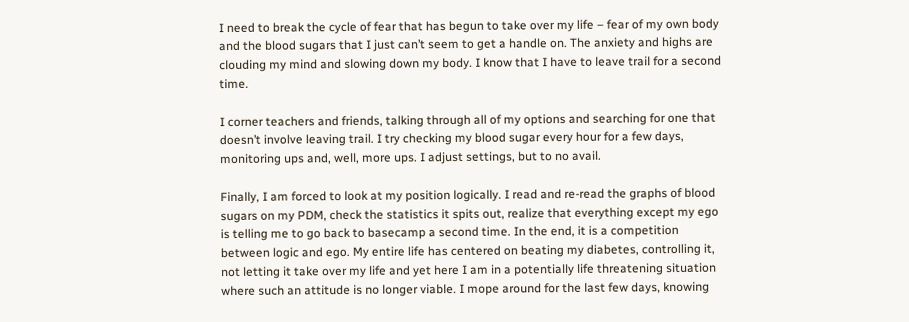I need to break the cycle of fear that has begun to take over my life – fear of my own body and the blood sugars that I just can’t seem to get a handle on. The anxiety and highs are clouding my mind and slowing down my body. I know that I have to leave trail for a second time.

I corner teachers and friends, talking through all of my options and searching for one that doesn’t involve leaving trail. I try checking my blood sugar every hour for a few days, monitoring ups and, well, more ups. I adjust settings, but to no avail.

Finally, I am forced to look at my position logically. I read and re-read the graphs of blood sugars on my PDM, check the statistics it spits out, realize that everything except my ego is telling me to go back to basecamp a second time. In the end, it is a competition between logic and ego. My entire life has centered on beating my diabetes, controlling it, not letting it take over my life and yet here I am in a potentially life threatening situation where such an attitude is no longer viable. I mope around for the last few days, knowing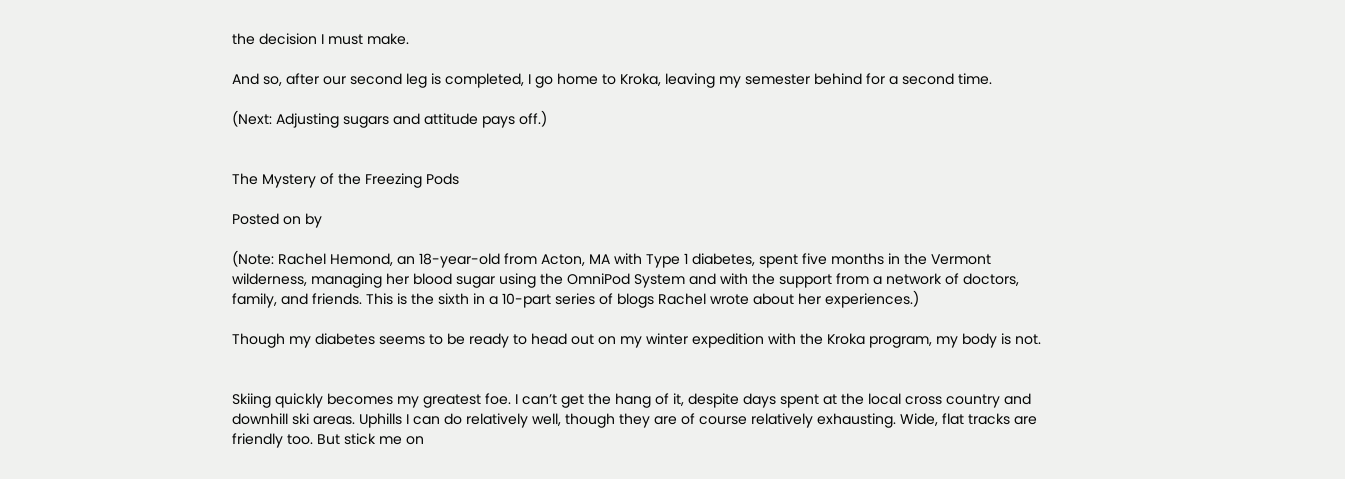the decision I must make.

And so, after our second leg is completed, I go home to Kroka, leaving my semester behind for a second time.

(Next: Adjusting sugars and attitude pays off.)


The Mystery of the Freezing Pods

Posted on by

(Note: Rachel Hemond, an 18-year-old from Acton, MA with Type 1 diabetes, spent five months in the Vermont wilderness, managing her blood sugar using the OmniPod System and with the support from a network of doctors, family, and friends. This is the sixth in a 10-part series of blogs Rachel wrote about her experiences.)

Though my diabetes seems to be ready to head out on my winter expedition with the Kroka program, my body is not.


Skiing quickly becomes my greatest foe. I can’t get the hang of it, despite days spent at the local cross country and downhill ski areas. Uphills I can do relatively well, though they are of course relatively exhausting. Wide, flat tracks are friendly too. But stick me on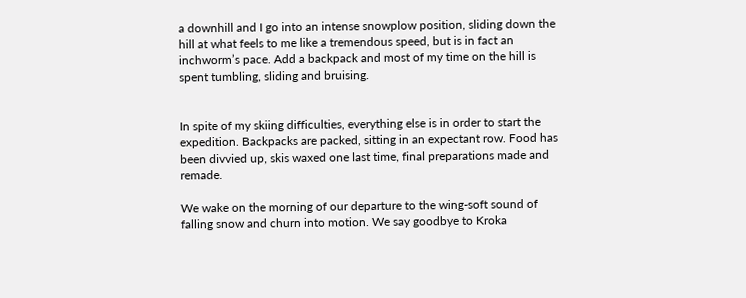a downhill and I go into an intense snowplow position, sliding down the hill at what feels to me like a tremendous speed, but is in fact an inchworm’s pace. Add a backpack and most of my time on the hill is spent tumbling, sliding and bruising.


In spite of my skiing difficulties, everything else is in order to start the expedition. Backpacks are packed, sitting in an expectant row. Food has been divvied up, skis waxed one last time, final preparations made and remade.

We wake on the morning of our departure to the wing-soft sound of falling snow and churn into motion. We say goodbye to Kroka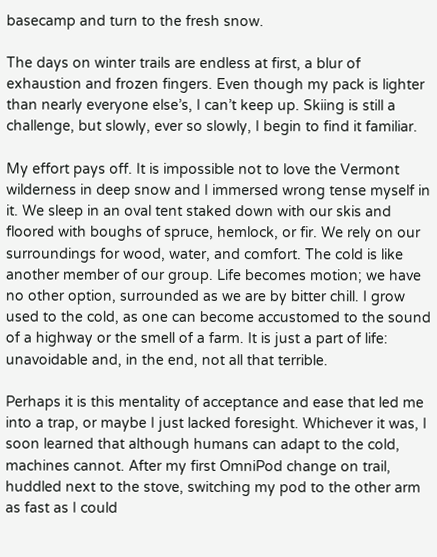basecamp and turn to the fresh snow.

The days on winter trails are endless at first, a blur of exhaustion and frozen fingers. Even though my pack is lighter than nearly everyone else’s, I can’t keep up. Skiing is still a challenge, but slowly, ever so slowly, I begin to find it familiar.

My effort pays off. It is impossible not to love the Vermont wilderness in deep snow and I immersed wrong tense myself in it. We sleep in an oval tent staked down with our skis and floored with boughs of spruce, hemlock, or fir. We rely on our surroundings for wood, water, and comfort. The cold is like another member of our group. Life becomes motion; we have no other option, surrounded as we are by bitter chill. I grow used to the cold, as one can become accustomed to the sound of a highway or the smell of a farm. It is just a part of life: unavoidable and, in the end, not all that terrible.

Perhaps it is this mentality of acceptance and ease that led me into a trap, or maybe I just lacked foresight. Whichever it was, I soon learned that although humans can adapt to the cold, machines cannot. After my first OmniPod change on trail, huddled next to the stove, switching my pod to the other arm as fast as I could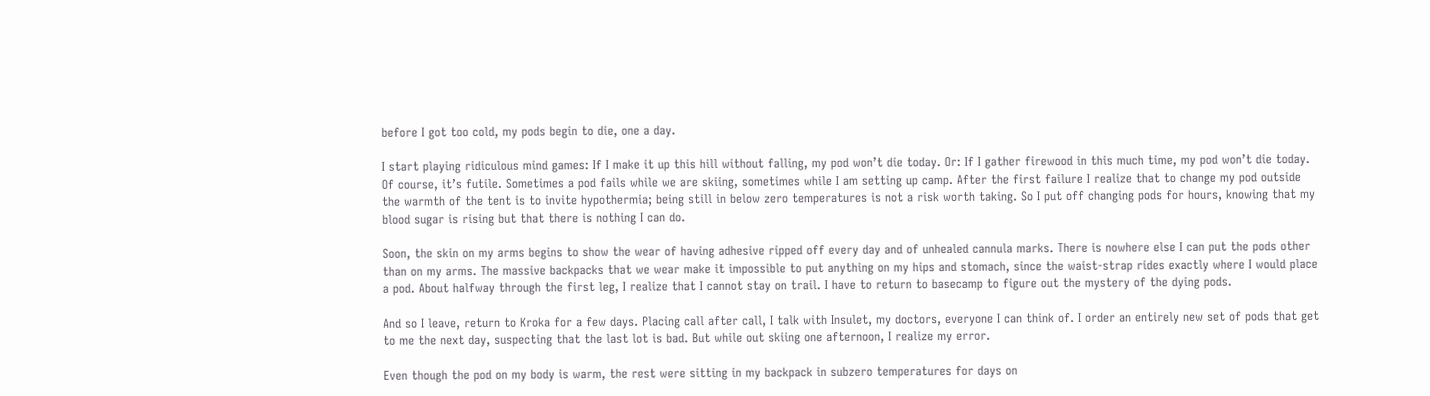before I got too cold, my pods begin to die, one a day.

I start playing ridiculous mind games: If I make it up this hill without falling, my pod won’t die today. Or: If I gather firewood in this much time, my pod won’t die today. Of course, it’s futile. Sometimes a pod fails while we are skiing, sometimes while I am setting up camp. After the first failure I realize that to change my pod outside the warmth of the tent is to invite hypothermia; being still in below zero temperatures is not a risk worth taking. So I put off changing pods for hours, knowing that my blood sugar is rising but that there is nothing I can do.

Soon, the skin on my arms begins to show the wear of having adhesive ripped off every day and of unhealed cannula marks. There is nowhere else I can put the pods other than on my arms. The massive backpacks that we wear make it impossible to put anything on my hips and stomach, since the waist-strap rides exactly where I would place a pod. About halfway through the first leg, I realize that I cannot stay on trail. I have to return to basecamp to figure out the mystery of the dying pods.

And so I leave, return to Kroka for a few days. Placing call after call, I talk with Insulet, my doctors, everyone I can think of. I order an entirely new set of pods that get to me the next day, suspecting that the last lot is bad. But while out skiing one afternoon, I realize my error.

Even though the pod on my body is warm, the rest were sitting in my backpack in subzero temperatures for days on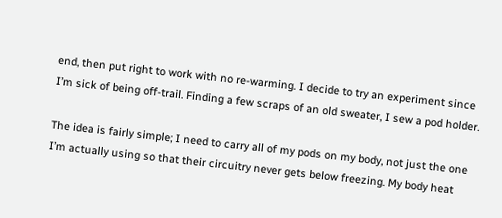end, then put right to work with no re-warming. I decide to try an experiment since I’m sick of being off-trail. Finding a few scraps of an old sweater, I sew a pod holder.

The idea is fairly simple; I need to carry all of my pods on my body, not just the one I’m actually using so that their circuitry never gets below freezing. My body heat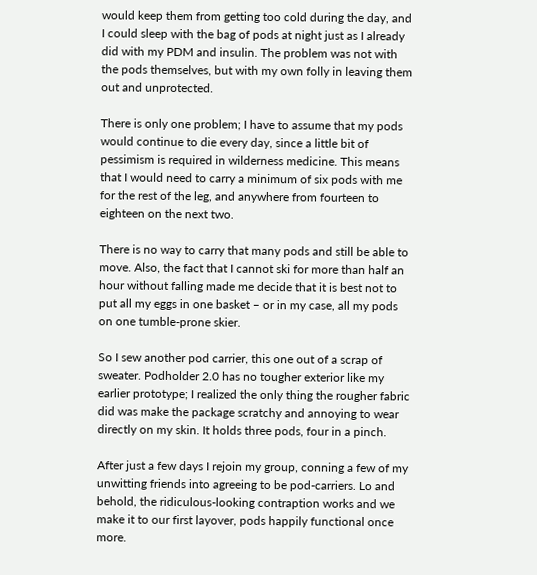would keep them from getting too cold during the day, and I could sleep with the bag of pods at night just as I already did with my PDM and insulin. The problem was not with the pods themselves, but with my own folly in leaving them out and unprotected.

There is only one problem; I have to assume that my pods would continue to die every day, since a little bit of pessimism is required in wilderness medicine. This means that I would need to carry a minimum of six pods with me for the rest of the leg, and anywhere from fourteen to eighteen on the next two.

There is no way to carry that many pods and still be able to move. Also, the fact that I cannot ski for more than half an hour without falling made me decide that it is best not to put all my eggs in one basket – or in my case, all my pods on one tumble-prone skier.

So I sew another pod carrier, this one out of a scrap of sweater. Podholder 2.0 has no tougher exterior like my earlier prototype; I realized the only thing the rougher fabric did was make the package scratchy and annoying to wear directly on my skin. It holds three pods, four in a pinch.

After just a few days I rejoin my group, conning a few of my unwitting friends into agreeing to be pod-carriers. Lo and behold, the ridiculous-looking contraption works and we make it to our first layover, pods happily functional once more.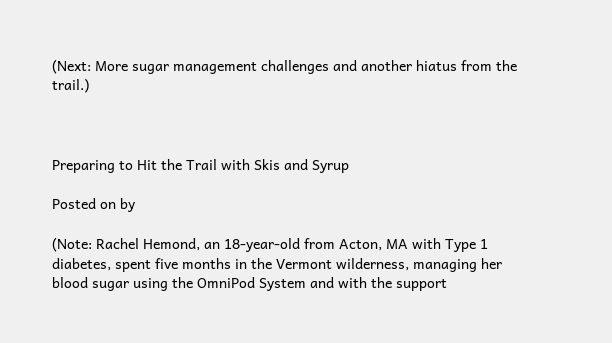(Next: More sugar management challenges and another hiatus from the trail.)



Preparing to Hit the Trail with Skis and Syrup

Posted on by

(Note: Rachel Hemond, an 18-year-old from Acton, MA with Type 1 diabetes, spent five months in the Vermont wilderness, managing her blood sugar using the OmniPod System and with the support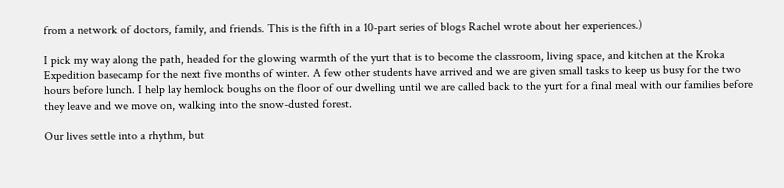from a network of doctors, family, and friends. This is the fifth in a 10-part series of blogs Rachel wrote about her experiences.)

I pick my way along the path, headed for the glowing warmth of the yurt that is to become the classroom, living space, and kitchen at the Kroka Expedition basecamp for the next five months of winter. A few other students have arrived and we are given small tasks to keep us busy for the two hours before lunch. I help lay hemlock boughs on the floor of our dwelling until we are called back to the yurt for a final meal with our families before they leave and we move on, walking into the snow-dusted forest.

Our lives settle into a rhythm, but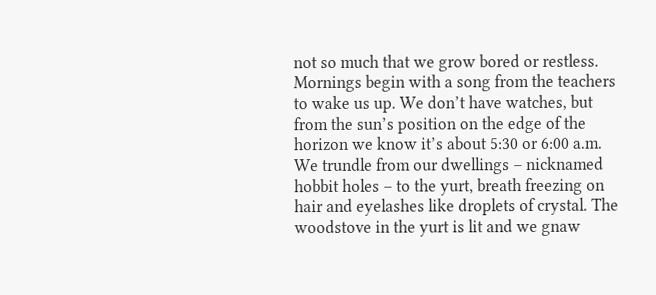not so much that we grow bored or restless. Mornings begin with a song from the teachers to wake us up. We don’t have watches, but from the sun’s position on the edge of the horizon we know it’s about 5:30 or 6:00 a.m. We trundle from our dwellings – nicknamed hobbit holes – to the yurt, breath freezing on hair and eyelashes like droplets of crystal. The woodstove in the yurt is lit and we gnaw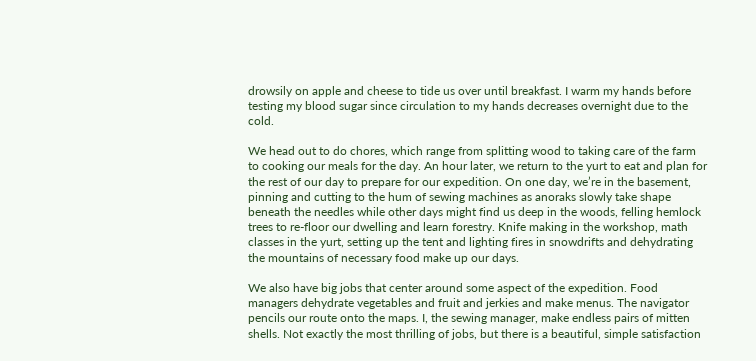drowsily on apple and cheese to tide us over until breakfast. I warm my hands before testing my blood sugar since circulation to my hands decreases overnight due to the cold.

We head out to do chores, which range from splitting wood to taking care of the farm to cooking our meals for the day. An hour later, we return to the yurt to eat and plan for the rest of our day to prepare for our expedition. On one day, we’re in the basement, pinning and cutting to the hum of sewing machines as anoraks slowly take shape beneath the needles while other days might find us deep in the woods, felling hemlock trees to re-floor our dwelling and learn forestry. Knife making in the workshop, math classes in the yurt, setting up the tent and lighting fires in snowdrifts and dehydrating the mountains of necessary food make up our days.

We also have big jobs that center around some aspect of the expedition. Food managers dehydrate vegetables and fruit and jerkies and make menus. The navigator pencils our route onto the maps. I, the sewing manager, make endless pairs of mitten shells. Not exactly the most thrilling of jobs, but there is a beautiful, simple satisfaction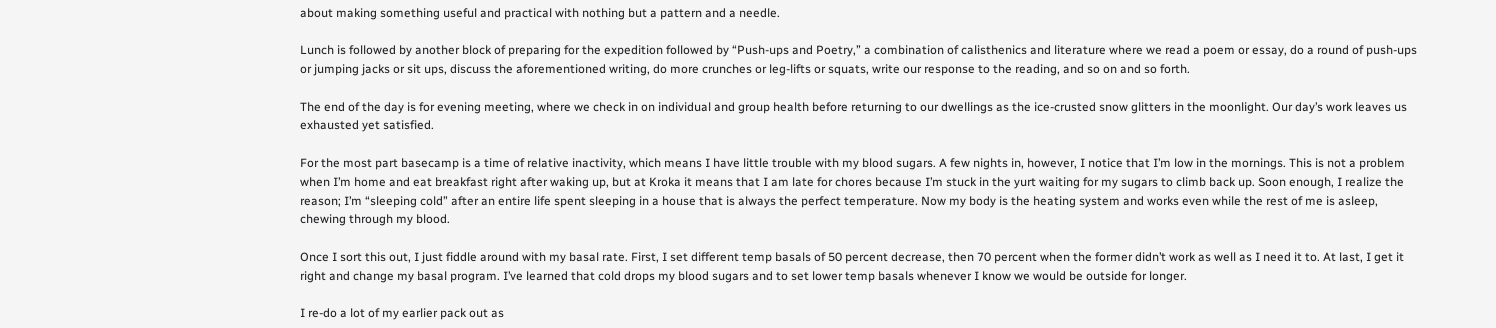about making something useful and practical with nothing but a pattern and a needle.

Lunch is followed by another block of preparing for the expedition followed by “Push-ups and Poetry,” a combination of calisthenics and literature where we read a poem or essay, do a round of push-ups or jumping jacks or sit ups, discuss the aforementioned writing, do more crunches or leg-lifts or squats, write our response to the reading, and so on and so forth.

The end of the day is for evening meeting, where we check in on individual and group health before returning to our dwellings as the ice-crusted snow glitters in the moonlight. Our day’s work leaves us exhausted yet satisfied.

For the most part basecamp is a time of relative inactivity, which means I have little trouble with my blood sugars. A few nights in, however, I notice that I’m low in the mornings. This is not a problem when I’m home and eat breakfast right after waking up, but at Kroka it means that I am late for chores because I’m stuck in the yurt waiting for my sugars to climb back up. Soon enough, I realize the reason; I’m “sleeping cold” after an entire life spent sleeping in a house that is always the perfect temperature. Now my body is the heating system and works even while the rest of me is asleep, chewing through my blood.

Once I sort this out, I just fiddle around with my basal rate. First, I set different temp basals of 50 percent decrease, then 70 percent when the former didn’t work as well as I need it to. At last, I get it right and change my basal program. I’ve learned that cold drops my blood sugars and to set lower temp basals whenever I know we would be outside for longer.

I re-do a lot of my earlier pack out as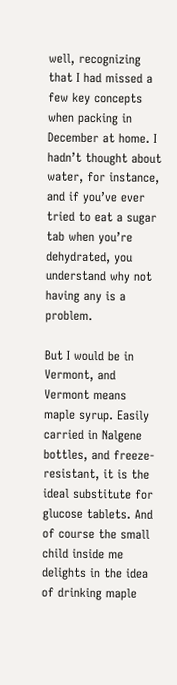well, recognizing that I had missed a few key concepts when packing in December at home. I hadn’t thought about water, for instance, and if you’ve ever tried to eat a sugar tab when you’re dehydrated, you understand why not having any is a problem.

But I would be in Vermont, and Vermont means maple syrup. Easily carried in Nalgene bottles, and freeze-resistant, it is the ideal substitute for glucose tablets. And of course the small child inside me delights in the idea of drinking maple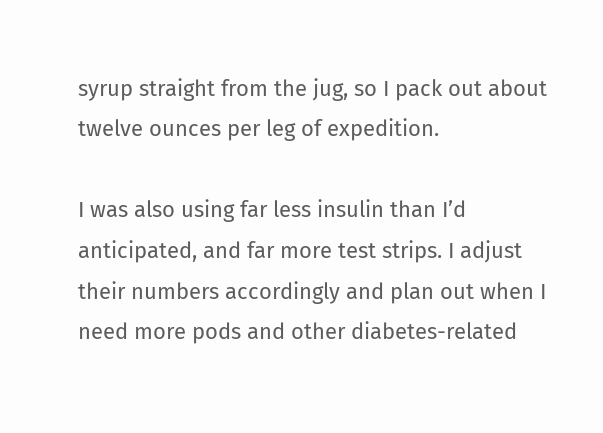syrup straight from the jug, so I pack out about twelve ounces per leg of expedition.

I was also using far less insulin than I’d anticipated, and far more test strips. I adjust their numbers accordingly and plan out when I need more pods and other diabetes-related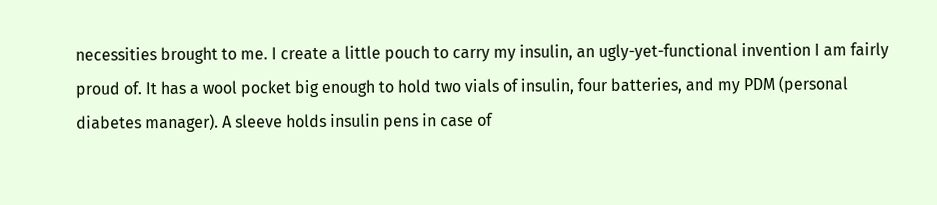necessities brought to me. I create a little pouch to carry my insulin, an ugly-yet-functional invention I am fairly proud of. It has a wool pocket big enough to hold two vials of insulin, four batteries, and my PDM (personal diabetes manager). A sleeve holds insulin pens in case of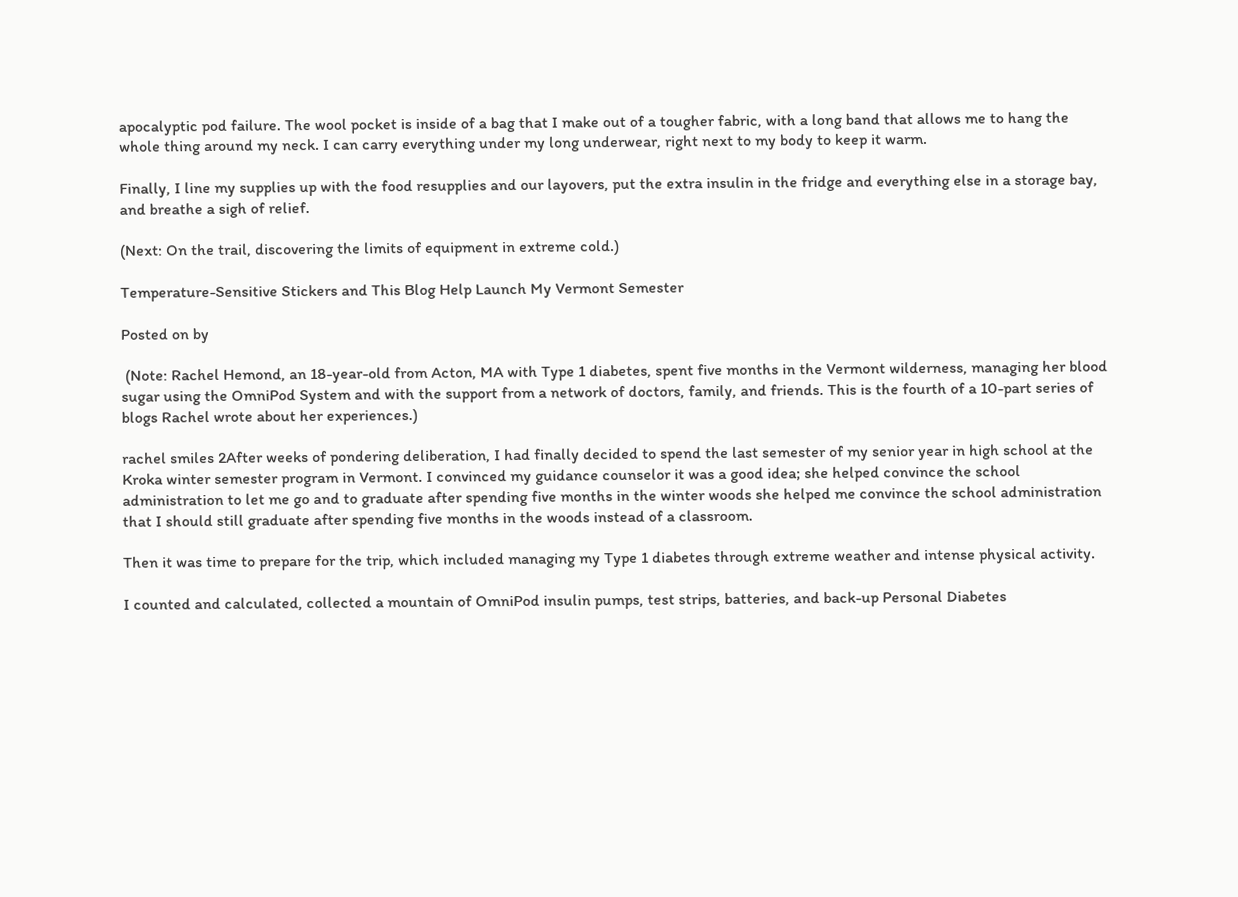apocalyptic pod failure. The wool pocket is inside of a bag that I make out of a tougher fabric, with a long band that allows me to hang the whole thing around my neck. I can carry everything under my long underwear, right next to my body to keep it warm.

Finally, I line my supplies up with the food resupplies and our layovers, put the extra insulin in the fridge and everything else in a storage bay, and breathe a sigh of relief.

(Next: On the trail, discovering the limits of equipment in extreme cold.)

Temperature-Sensitive Stickers and This Blog Help Launch My Vermont Semester

Posted on by

 (Note: Rachel Hemond, an 18-year-old from Acton, MA with Type 1 diabetes, spent five months in the Vermont wilderness, managing her blood sugar using the OmniPod System and with the support from a network of doctors, family, and friends. This is the fourth of a 10-part series of blogs Rachel wrote about her experiences.)

rachel smiles 2After weeks of pondering deliberation, I had finally decided to spend the last semester of my senior year in high school at the Kroka winter semester program in Vermont. I convinced my guidance counselor it was a good idea; she helped convince the school administration to let me go and to graduate after spending five months in the winter woods she helped me convince the school administration that I should still graduate after spending five months in the woods instead of a classroom.

Then it was time to prepare for the trip, which included managing my Type 1 diabetes through extreme weather and intense physical activity.

I counted and calculated, collected a mountain of OmniPod insulin pumps, test strips, batteries, and back-up Personal Diabetes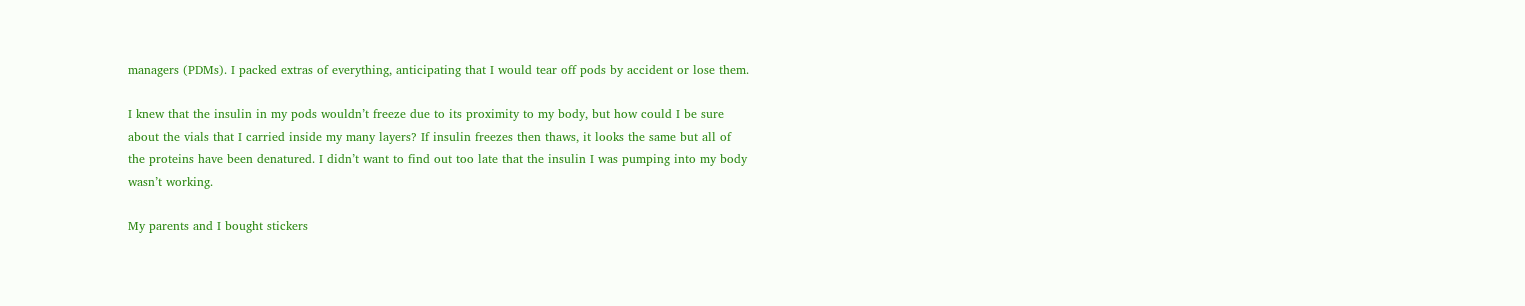managers (PDMs). I packed extras of everything, anticipating that I would tear off pods by accident or lose them.

I knew that the insulin in my pods wouldn’t freeze due to its proximity to my body, but how could I be sure about the vials that I carried inside my many layers? If insulin freezes then thaws, it looks the same but all of the proteins have been denatured. I didn’t want to find out too late that the insulin I was pumping into my body wasn’t working.

My parents and I bought stickers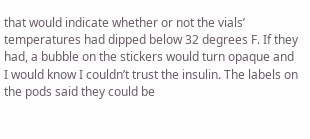that would indicate whether or not the vials’ temperatures had dipped below 32 degrees F. If they had, a bubble on the stickers would turn opaque and I would know I couldn’t trust the insulin. The labels on the pods said they could be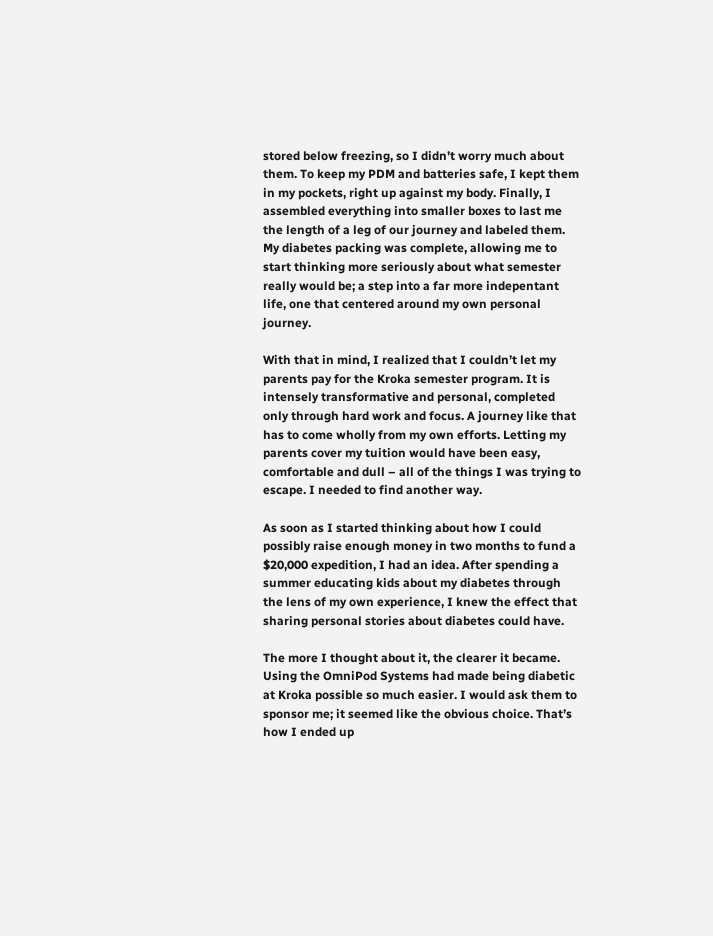stored below freezing, so I didn’t worry much about them. To keep my PDM and batteries safe, I kept them in my pockets, right up against my body. Finally, I assembled everything into smaller boxes to last me the length of a leg of our journey and labeled them. My diabetes packing was complete, allowing me to start thinking more seriously about what semester really would be; a step into a far more indepentant life, one that centered around my own personal journey.

With that in mind, I realized that I couldn’t let my parents pay for the Kroka semester program. It is intensely transformative and personal, completed only through hard work and focus. A journey like that has to come wholly from my own efforts. Letting my parents cover my tuition would have been easy, comfortable and dull – all of the things I was trying to escape. I needed to find another way.

As soon as I started thinking about how I could possibly raise enough money in two months to fund a $20,000 expedition, I had an idea. After spending a summer educating kids about my diabetes through the lens of my own experience, I knew the effect that sharing personal stories about diabetes could have.

The more I thought about it, the clearer it became. Using the OmniPod Systems had made being diabetic at Kroka possible so much easier. I would ask them to sponsor me; it seemed like the obvious choice. That’s how I ended up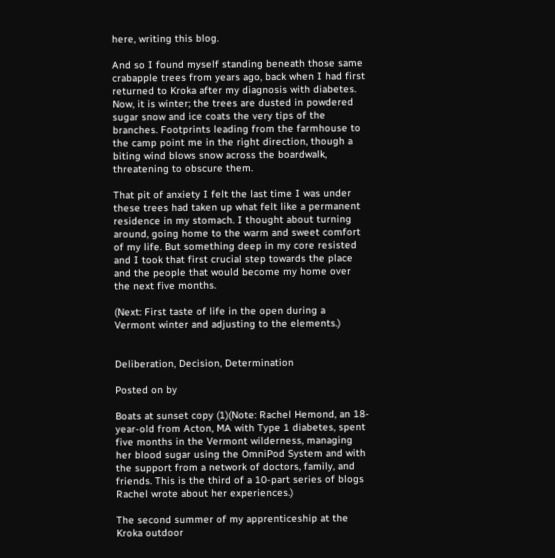here, writing this blog.

And so I found myself standing beneath those same crabapple trees from years ago, back when I had first returned to Kroka after my diagnosis with diabetes. Now, it is winter; the trees are dusted in powdered sugar snow and ice coats the very tips of the branches. Footprints leading from the farmhouse to the camp point me in the right direction, though a biting wind blows snow across the boardwalk, threatening to obscure them.

That pit of anxiety I felt the last time I was under these trees had taken up what felt like a permanent residence in my stomach. I thought about turning around, going home to the warm and sweet comfort of my life. But something deep in my core resisted and I took that first crucial step towards the place and the people that would become my home over the next five months.

(Next: First taste of life in the open during a Vermont winter and adjusting to the elements.)


Deliberation, Decision, Determination

Posted on by

Boats at sunset copy (1)(Note: Rachel Hemond, an 18-year-old from Acton, MA with Type 1 diabetes, spent five months in the Vermont wilderness, managing her blood sugar using the OmniPod System and with the support from a network of doctors, family, and friends. This is the third of a 10-part series of blogs Rachel wrote about her experiences.)

The second summer of my apprenticeship at the Kroka outdoor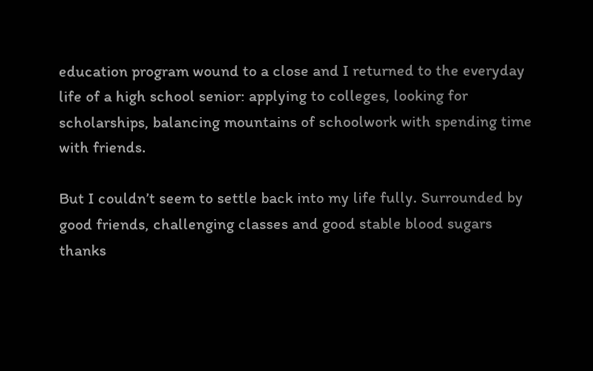education program wound to a close and I returned to the everyday life of a high school senior: applying to colleges, looking for scholarships, balancing mountains of schoolwork with spending time with friends.

But I couldn’t seem to settle back into my life fully. Surrounded by good friends, challenging classes and good stable blood sugars thanks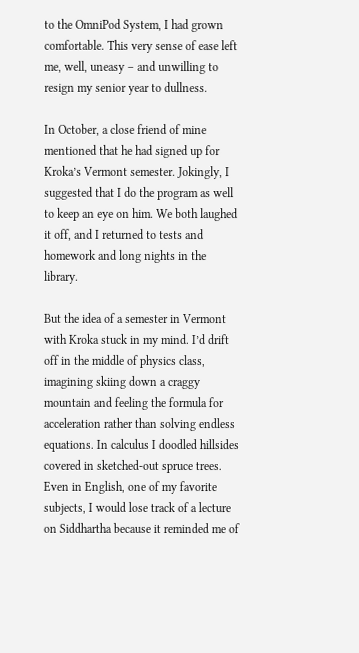to the OmniPod System, I had grown comfortable. This very sense of ease left me, well, uneasy – and unwilling to resign my senior year to dullness.

In October, a close friend of mine mentioned that he had signed up for Kroka’s Vermont semester. Jokingly, I suggested that I do the program as well to keep an eye on him. We both laughed it off, and I returned to tests and homework and long nights in the library.

But the idea of a semester in Vermont with Kroka stuck in my mind. I’d drift off in the middle of physics class, imagining skiing down a craggy mountain and feeling the formula for acceleration rather than solving endless equations. In calculus I doodled hillsides covered in sketched-out spruce trees. Even in English, one of my favorite subjects, I would lose track of a lecture on Siddhartha because it reminded me of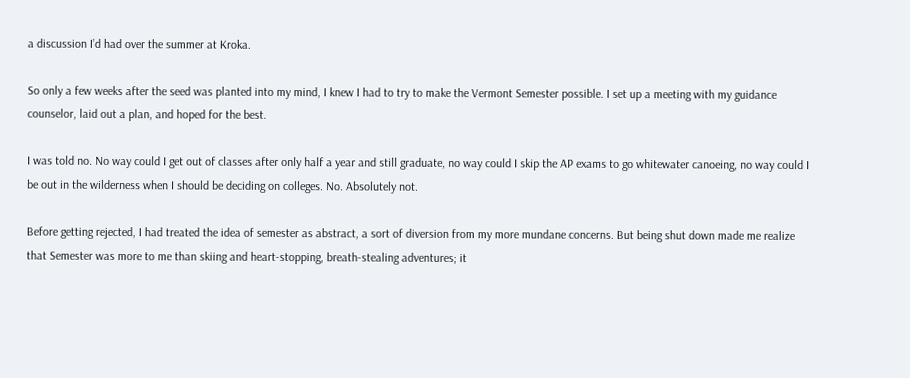a discussion I’d had over the summer at Kroka.

So only a few weeks after the seed was planted into my mind, I knew I had to try to make the Vermont Semester possible. I set up a meeting with my guidance counselor, laid out a plan, and hoped for the best.

I was told no. No way could I get out of classes after only half a year and still graduate, no way could I skip the AP exams to go whitewater canoeing, no way could I be out in the wilderness when I should be deciding on colleges. No. Absolutely not.

Before getting rejected, I had treated the idea of semester as abstract, a sort of diversion from my more mundane concerns. But being shut down made me realize that Semester was more to me than skiing and heart-stopping, breath-stealing adventures; it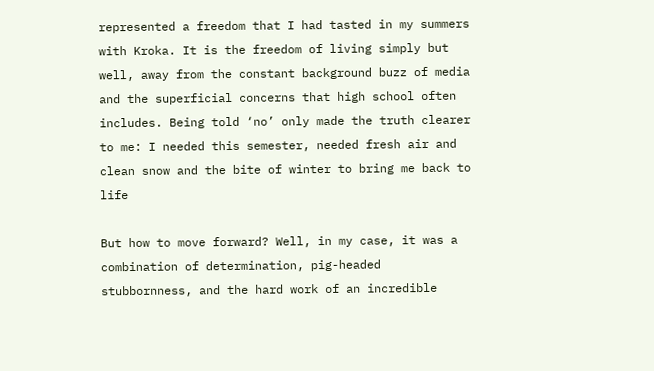represented a freedom that I had tasted in my summers with Kroka. It is the freedom of living simply but well, away from the constant background buzz of media and the superficial concerns that high school often includes. Being told ‘no’ only made the truth clearer to me: I needed this semester, needed fresh air and clean snow and the bite of winter to bring me back to life

But how to move forward? Well, in my case, it was a combination of determination, pig-headed stubbornness, and the hard work of an incredible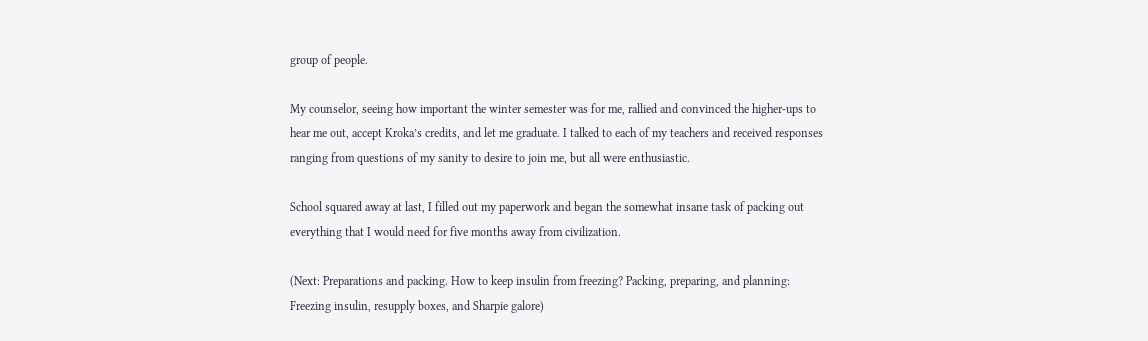group of people.

My counselor, seeing how important the winter semester was for me, rallied and convinced the higher-ups to hear me out, accept Kroka’s credits, and let me graduate. I talked to each of my teachers and received responses ranging from questions of my sanity to desire to join me, but all were enthusiastic.

School squared away at last, I filled out my paperwork and began the somewhat insane task of packing out everything that I would need for five months away from civilization.

(Next: Preparations and packing. How to keep insulin from freezing? Packing, preparing, and planning: Freezing insulin, resupply boxes, and Sharpie galore)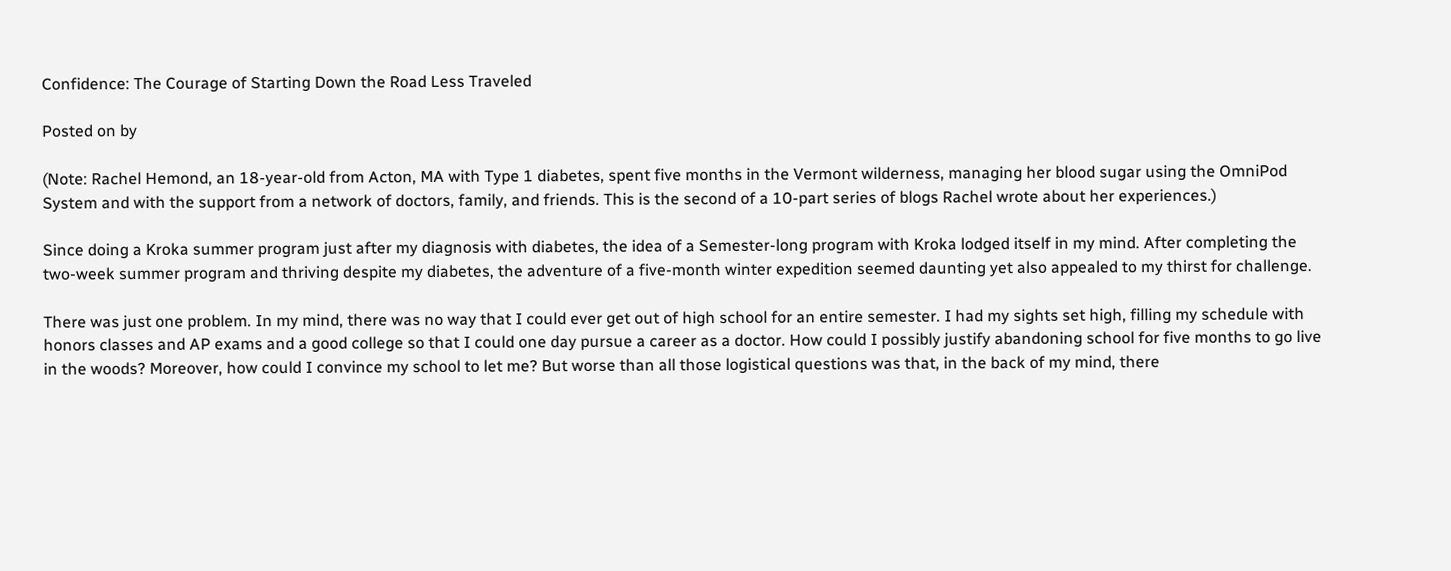Confidence: The Courage of Starting Down the Road Less Traveled

Posted on by

(Note: Rachel Hemond, an 18-year-old from Acton, MA with Type 1 diabetes, spent five months in the Vermont wilderness, managing her blood sugar using the OmniPod System and with the support from a network of doctors, family, and friends. This is the second of a 10-part series of blogs Rachel wrote about her experiences.)

Since doing a Kroka summer program just after my diagnosis with diabetes, the idea of a Semester-long program with Kroka lodged itself in my mind. After completing the two-week summer program and thriving despite my diabetes, the adventure of a five-month winter expedition seemed daunting yet also appealed to my thirst for challenge.

There was just one problem. In my mind, there was no way that I could ever get out of high school for an entire semester. I had my sights set high, filling my schedule with honors classes and AP exams and a good college so that I could one day pursue a career as a doctor. How could I possibly justify abandoning school for five months to go live in the woods? Moreover, how could I convince my school to let me? But worse than all those logistical questions was that, in the back of my mind, there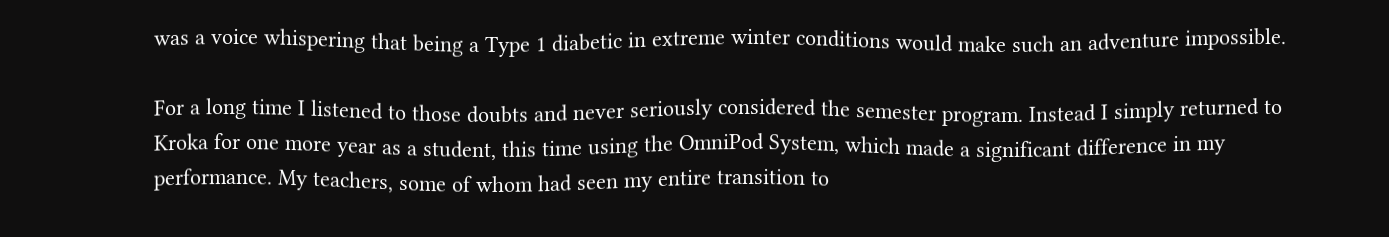was a voice whispering that being a Type 1 diabetic in extreme winter conditions would make such an adventure impossible.

For a long time I listened to those doubts and never seriously considered the semester program. Instead I simply returned to Kroka for one more year as a student, this time using the OmniPod System, which made a significant difference in my performance. My teachers, some of whom had seen my entire transition to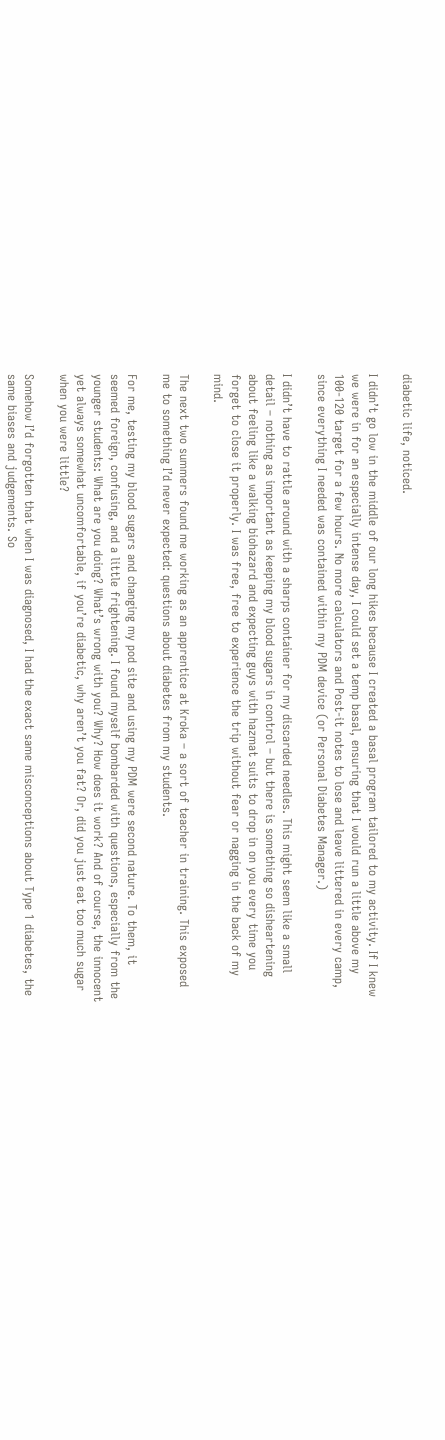diabetic life, noticed.

I didn’t go low in the middle of our long hikes because I created a basal program tailored to my activity. If I knew we were in for an especially intense day, I could set a temp basal, ensuring that I would run a little above my 100-120 target for a few hours. No more calculators and Post-it notes to lose and leave littered in every camp, since everything I needed was contained within my PDM device (or Personal Diabetes Manager.)

I didn’t have to rattle around with a sharps container for my discarded needles. This might seem like a small detail – nothing as important as keeping my blood sugars in control – but there is something so disheartening about feeling like a walking biohazard and expecting guys with hazmat suits to drop in on you every time you forget to close it properly. I was free, free to experience the trip without fear or nagging in the back of my mind.

The next two summers found me working as an apprentice at Kroka – a sort of teacher in training. This exposed me to something I’d never expected: questions about diabetes from my students.

For me, testing my blood sugars and changing my pod site and using my PDM were second nature. To them, it seemed foreign, confusing, and a little frightening. I found myself bombarded with questions, especially from the younger students: What are you doing? What’s wrong with you? Why? How does it work? And of course, the innocent yet always somewhat uncomfortable, if you’re diabetic, why aren’t you fat? Or, did you just eat too much sugar when you were little?

Somehow I’d forgotten that when I was diagnosed, I had the exact same misconceptions about Type 1 diabetes, the same biases and judgements. So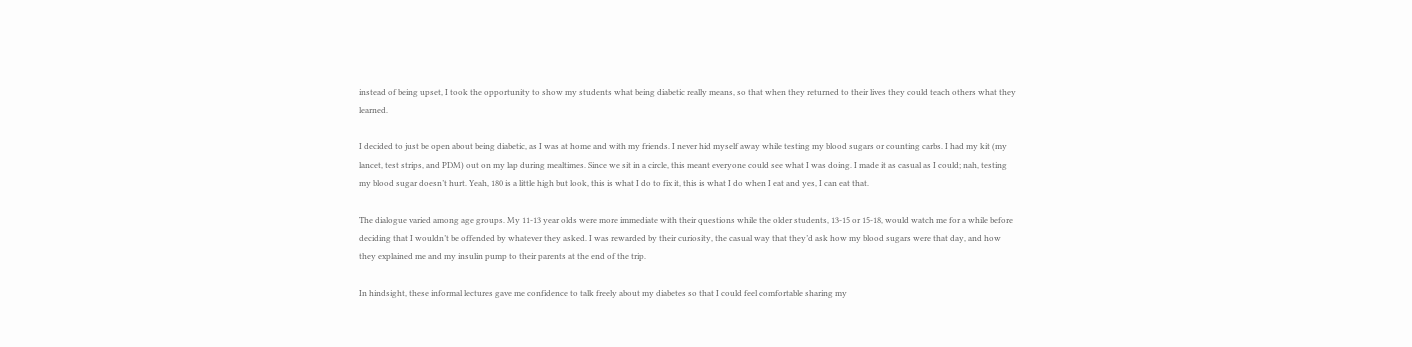instead of being upset, I took the opportunity to show my students what being diabetic really means, so that when they returned to their lives they could teach others what they learned.

I decided to just be open about being diabetic, as I was at home and with my friends. I never hid myself away while testing my blood sugars or counting carbs. I had my kit (my lancet, test strips, and PDM) out on my lap during mealtimes. Since we sit in a circle, this meant everyone could see what I was doing. I made it as casual as I could; nah, testing my blood sugar doesn’t hurt. Yeah, 180 is a little high but look, this is what I do to fix it, this is what I do when I eat and yes, I can eat that.

The dialogue varied among age groups. My 11-13 year olds were more immediate with their questions while the older students, 13-15 or 15-18, would watch me for a while before deciding that I wouldn’t be offended by whatever they asked. I was rewarded by their curiosity, the casual way that they’d ask how my blood sugars were that day, and how they explained me and my insulin pump to their parents at the end of the trip.

In hindsight, these informal lectures gave me confidence to talk freely about my diabetes so that I could feel comfortable sharing my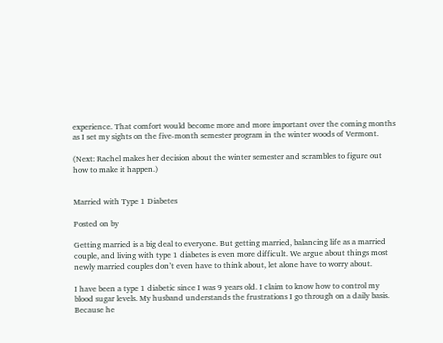experience. That comfort would become more and more important over the coming months as I set my sights on the five-month semester program in the winter woods of Vermont.

(Next: Rachel makes her decision about the winter semester and scrambles to figure out how to make it happen.)


Married with Type 1 Diabetes

Posted on by

Getting married is a big deal to everyone. But getting married, balancing life as a married couple, and living with type 1 diabetes is even more difficult. We argue about things most newly married couples don’t even have to think about, let alone have to worry about.

I have been a type 1 diabetic since I was 9 years old. I claim to know how to control my blood sugar levels. My husband understands the frustrations I go through on a daily basis. Because he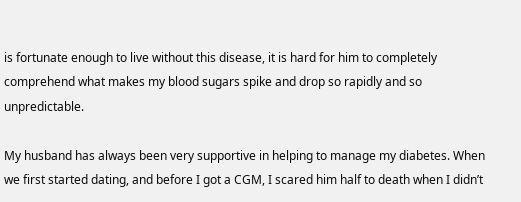is fortunate enough to live without this disease, it is hard for him to completely comprehend what makes my blood sugars spike and drop so rapidly and so unpredictable.

My husband has always been very supportive in helping to manage my diabetes. When we first started dating, and before I got a CGM, I scared him half to death when I didn’t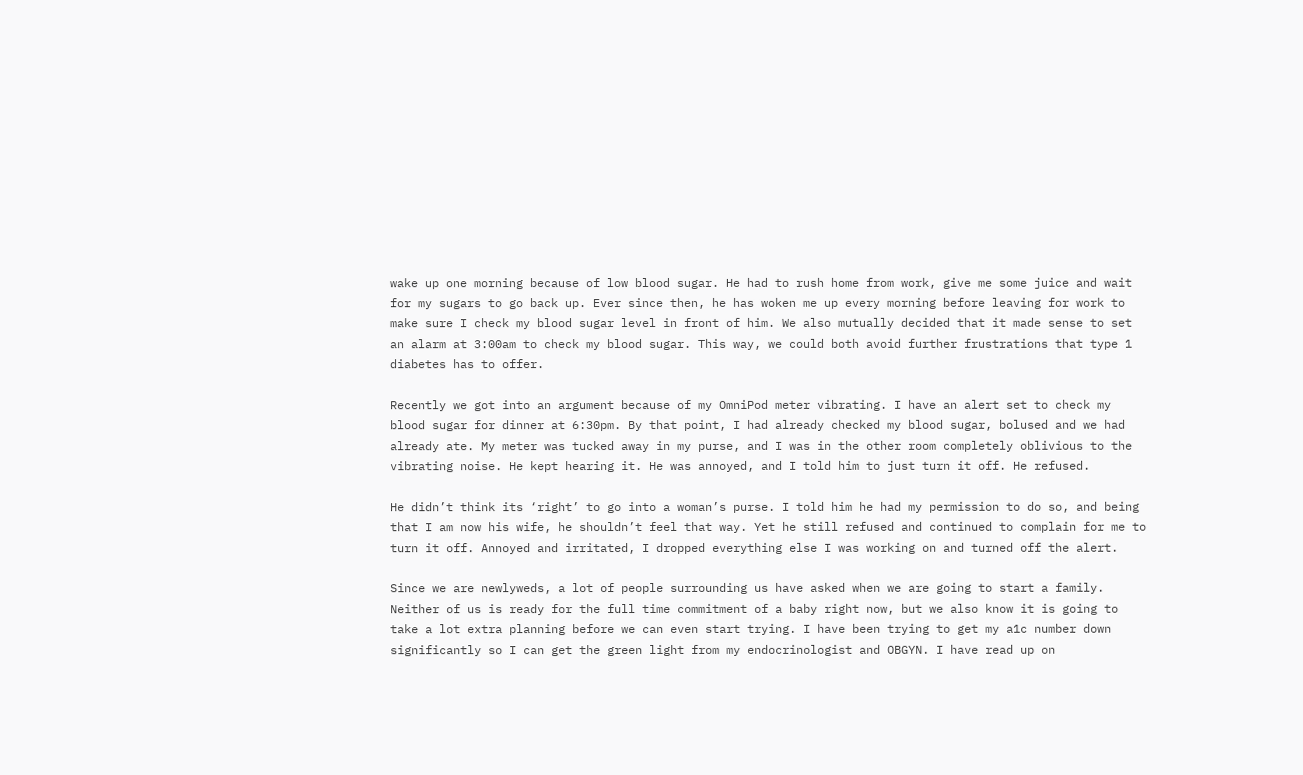wake up one morning because of low blood sugar. He had to rush home from work, give me some juice and wait for my sugars to go back up. Ever since then, he has woken me up every morning before leaving for work to make sure I check my blood sugar level in front of him. We also mutually decided that it made sense to set an alarm at 3:00am to check my blood sugar. This way, we could both avoid further frustrations that type 1 diabetes has to offer.

Recently we got into an argument because of my OmniPod meter vibrating. I have an alert set to check my blood sugar for dinner at 6:30pm. By that point, I had already checked my blood sugar, bolused and we had already ate. My meter was tucked away in my purse, and I was in the other room completely oblivious to the vibrating noise. He kept hearing it. He was annoyed, and I told him to just turn it off. He refused.

He didn’t think its ‘right’ to go into a woman’s purse. I told him he had my permission to do so, and being that I am now his wife, he shouldn’t feel that way. Yet he still refused and continued to complain for me to turn it off. Annoyed and irritated, I dropped everything else I was working on and turned off the alert.

Since we are newlyweds, a lot of people surrounding us have asked when we are going to start a family. Neither of us is ready for the full time commitment of a baby right now, but we also know it is going to take a lot extra planning before we can even start trying. I have been trying to get my a1c number down significantly so I can get the green light from my endocrinologist and OBGYN. I have read up on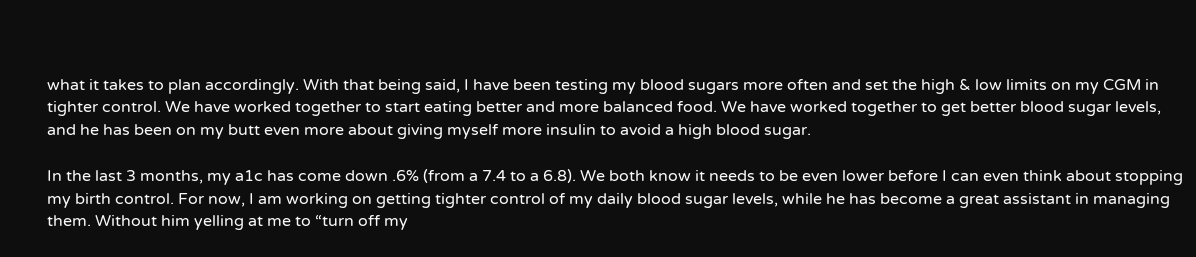what it takes to plan accordingly. With that being said, I have been testing my blood sugars more often and set the high & low limits on my CGM in tighter control. We have worked together to start eating better and more balanced food. We have worked together to get better blood sugar levels, and he has been on my butt even more about giving myself more insulin to avoid a high blood sugar.

In the last 3 months, my a1c has come down .6% (from a 7.4 to a 6.8). We both know it needs to be even lower before I can even think about stopping my birth control. For now, I am working on getting tighter control of my daily blood sugar levels, while he has become a great assistant in managing them. Without him yelling at me to “turn off my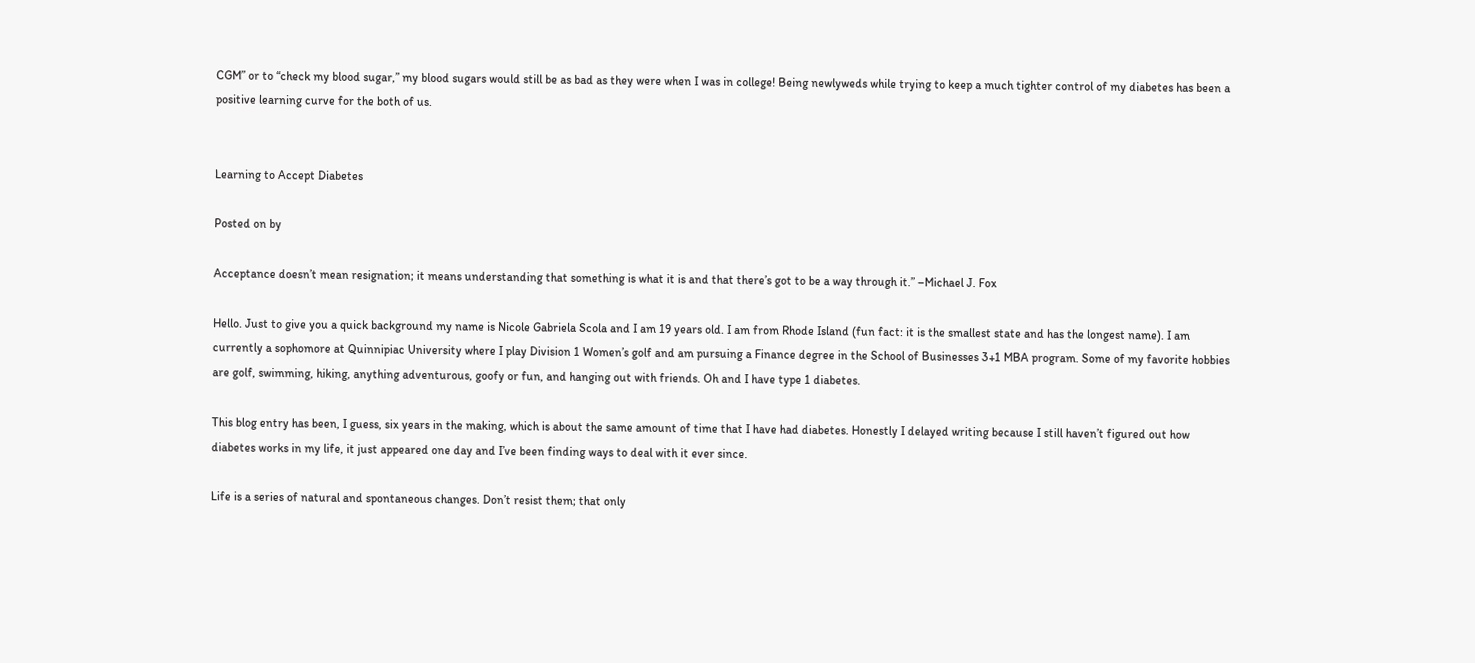CGM” or to “check my blood sugar,” my blood sugars would still be as bad as they were when I was in college! Being newlyweds while trying to keep a much tighter control of my diabetes has been a positive learning curve for the both of us.


Learning to Accept Diabetes

Posted on by

Acceptance doesn’t mean resignation; it means understanding that something is what it is and that there’s got to be a way through it.” –Michael J. Fox

Hello. Just to give you a quick background my name is Nicole Gabriela Scola and I am 19 years old. I am from Rhode Island (fun fact: it is the smallest state and has the longest name). I am currently a sophomore at Quinnipiac University where I play Division 1 Women’s golf and am pursuing a Finance degree in the School of Businesses 3+1 MBA program. Some of my favorite hobbies are golf, swimming, hiking, anything adventurous, goofy or fun, and hanging out with friends. Oh and I have type 1 diabetes.

This blog entry has been, I guess, six years in the making, which is about the same amount of time that I have had diabetes. Honestly I delayed writing because I still haven’t figured out how diabetes works in my life, it just appeared one day and I’ve been finding ways to deal with it ever since.

Life is a series of natural and spontaneous changes. Don’t resist them; that only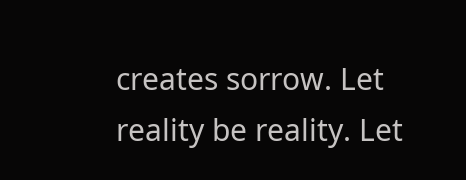creates sorrow. Let reality be reality. Let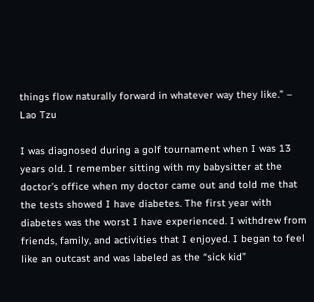things flow naturally forward in whatever way they like.” – Lao Tzu

I was diagnosed during a golf tournament when I was 13 years old. I remember sitting with my babysitter at the doctor’s office when my doctor came out and told me that the tests showed I have diabetes. The first year with diabetes was the worst I have experienced. I withdrew from friends, family, and activities that I enjoyed. I began to feel like an outcast and was labeled as the “sick kid”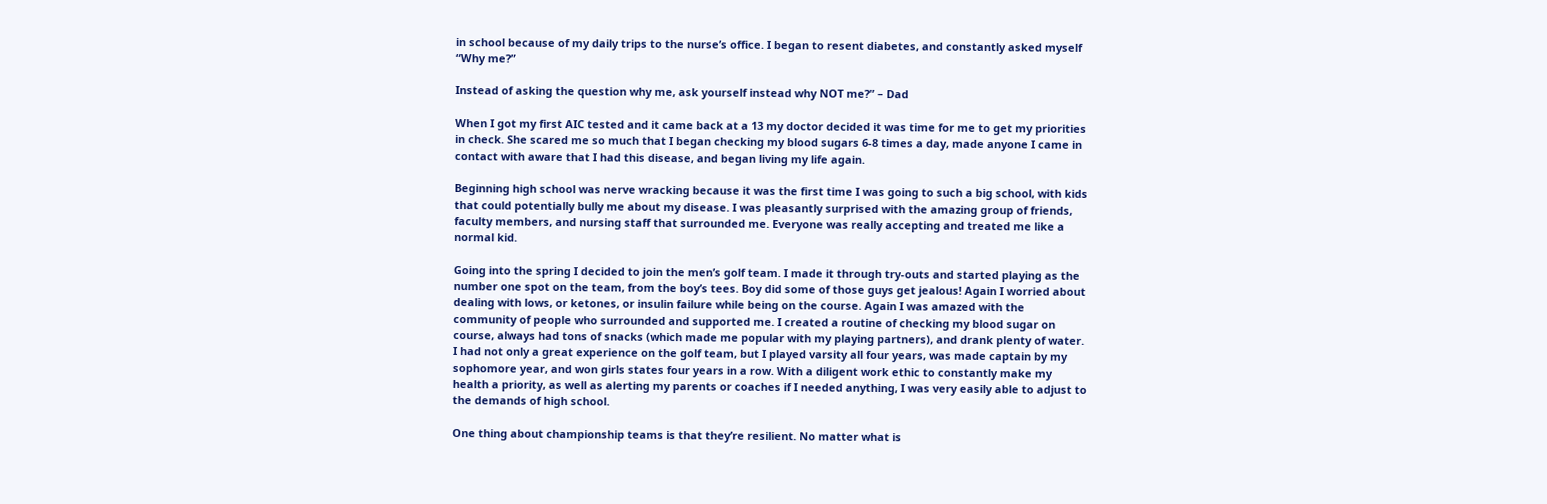in school because of my daily trips to the nurse’s office. I began to resent diabetes, and constantly asked myself “Why me?”

Instead of asking the question why me, ask yourself instead why NOT me?” – Dad

When I got my first AIC tested and it came back at a 13 my doctor decided it was time for me to get my priorities in check. She scared me so much that I began checking my blood sugars 6-8 times a day, made anyone I came in contact with aware that I had this disease, and began living my life again.

Beginning high school was nerve wracking because it was the first time I was going to such a big school, with kids that could potentially bully me about my disease. I was pleasantly surprised with the amazing group of friends, faculty members, and nursing staff that surrounded me. Everyone was really accepting and treated me like a normal kid.

Going into the spring I decided to join the men’s golf team. I made it through try-outs and started playing as the number one spot on the team, from the boy’s tees. Boy did some of those guys get jealous! Again I worried about dealing with lows, or ketones, or insulin failure while being on the course. Again I was amazed with the community of people who surrounded and supported me. I created a routine of checking my blood sugar on course, always had tons of snacks (which made me popular with my playing partners), and drank plenty of water. I had not only a great experience on the golf team, but I played varsity all four years, was made captain by my sophomore year, and won girls states four years in a row. With a diligent work ethic to constantly make my health a priority, as well as alerting my parents or coaches if I needed anything, I was very easily able to adjust to the demands of high school.

One thing about championship teams is that they’re resilient. No matter what is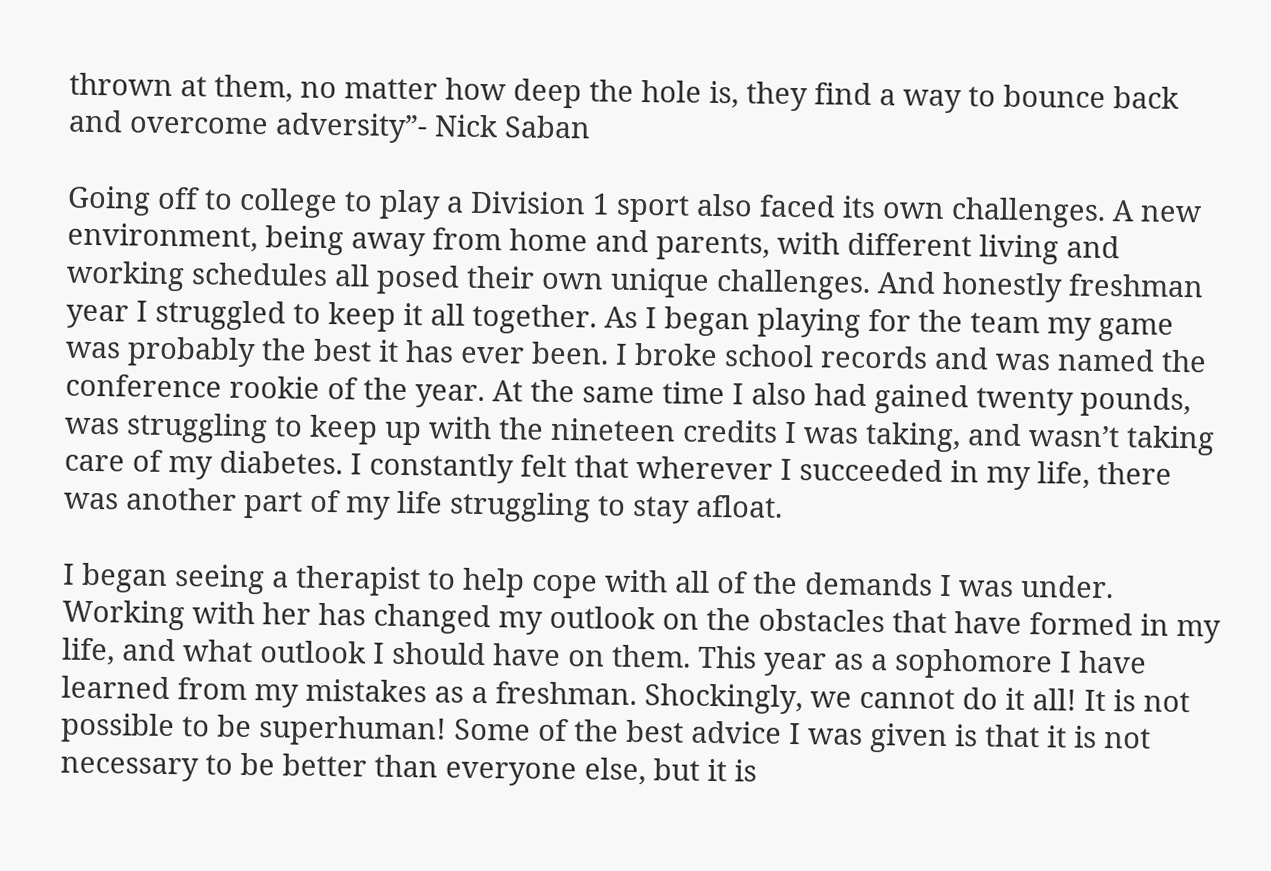thrown at them, no matter how deep the hole is, they find a way to bounce back and overcome adversity”- Nick Saban

Going off to college to play a Division 1 sport also faced its own challenges. A new environment, being away from home and parents, with different living and working schedules all posed their own unique challenges. And honestly freshman year I struggled to keep it all together. As I began playing for the team my game was probably the best it has ever been. I broke school records and was named the conference rookie of the year. At the same time I also had gained twenty pounds, was struggling to keep up with the nineteen credits I was taking, and wasn’t taking care of my diabetes. I constantly felt that wherever I succeeded in my life, there was another part of my life struggling to stay afloat.

I began seeing a therapist to help cope with all of the demands I was under. Working with her has changed my outlook on the obstacles that have formed in my life, and what outlook I should have on them. This year as a sophomore I have learned from my mistakes as a freshman. Shockingly, we cannot do it all! It is not possible to be superhuman! Some of the best advice I was given is that it is not necessary to be better than everyone else, but it is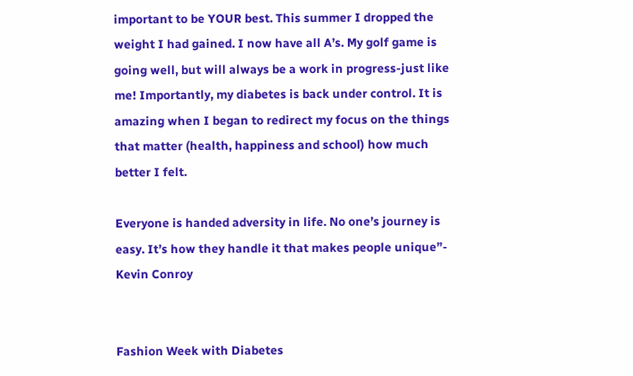important to be YOUR best. This summer I dropped the weight I had gained. I now have all A’s. My golf game is going well, but will always be a work in progress-just like me! Importantly, my diabetes is back under control. It is amazing when I began to redirect my focus on the things that matter (health, happiness and school) how much better I felt.

Everyone is handed adversity in life. No one’s journey is easy. It’s how they handle it that makes people unique”- Kevin Conroy


Fashion Week with Diabetes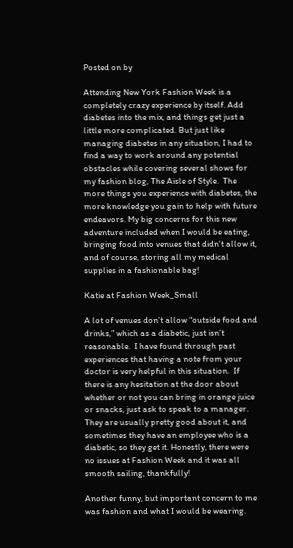Posted on by

Attending New York Fashion Week is a completely crazy experience by itself. Add diabetes into the mix, and things get just a little more complicated. But just like managing diabetes in any situation, I had to find a way to work around any potential obstacles while covering several shows for my fashion blog, The Aisle of Style.  The more things you experience with diabetes, the more knowledge you gain to help with future endeavors. My big concerns for this new adventure included when I would be eating, bringing food into venues that didn’t allow it, and of course, storing all my medical supplies in a fashionable bag!

Katie at Fashion Week_Small

A lot of venues don’t allow “outside food and drinks,” which as a diabetic, just isn’t reasonable.  I have found through past experiences that having a note from your doctor is very helpful in this situation.  If there is any hesitation at the door about whether or not you can bring in orange juice or snacks, just ask to speak to a manager. They are usually pretty good about it, and sometimes they have an employee who is a diabetic, so they get it. Honestly, there were no issues at Fashion Week and it was all smooth sailing, thankfully!

Another funny, but important concern to me was fashion and what I would be wearing.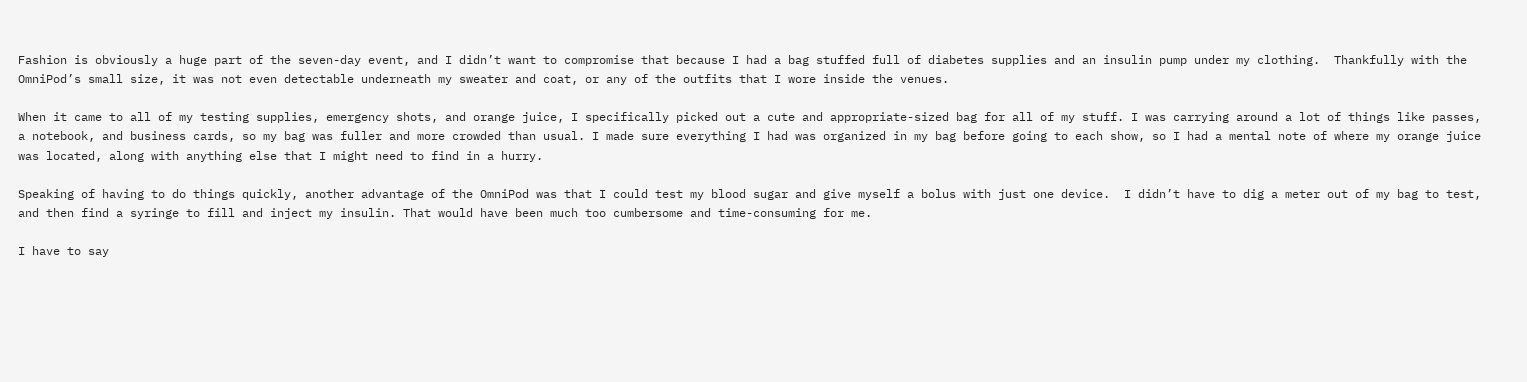Fashion is obviously a huge part of the seven-day event, and I didn’t want to compromise that because I had a bag stuffed full of diabetes supplies and an insulin pump under my clothing.  Thankfully with the OmniPod’s small size, it was not even detectable underneath my sweater and coat, or any of the outfits that I wore inside the venues.

When it came to all of my testing supplies, emergency shots, and orange juice, I specifically picked out a cute and appropriate-sized bag for all of my stuff. I was carrying around a lot of things like passes, a notebook, and business cards, so my bag was fuller and more crowded than usual. I made sure everything I had was organized in my bag before going to each show, so I had a mental note of where my orange juice was located, along with anything else that I might need to find in a hurry.

Speaking of having to do things quickly, another advantage of the OmniPod was that I could test my blood sugar and give myself a bolus with just one device.  I didn’t have to dig a meter out of my bag to test, and then find a syringe to fill and inject my insulin. That would have been much too cumbersome and time-consuming for me.

I have to say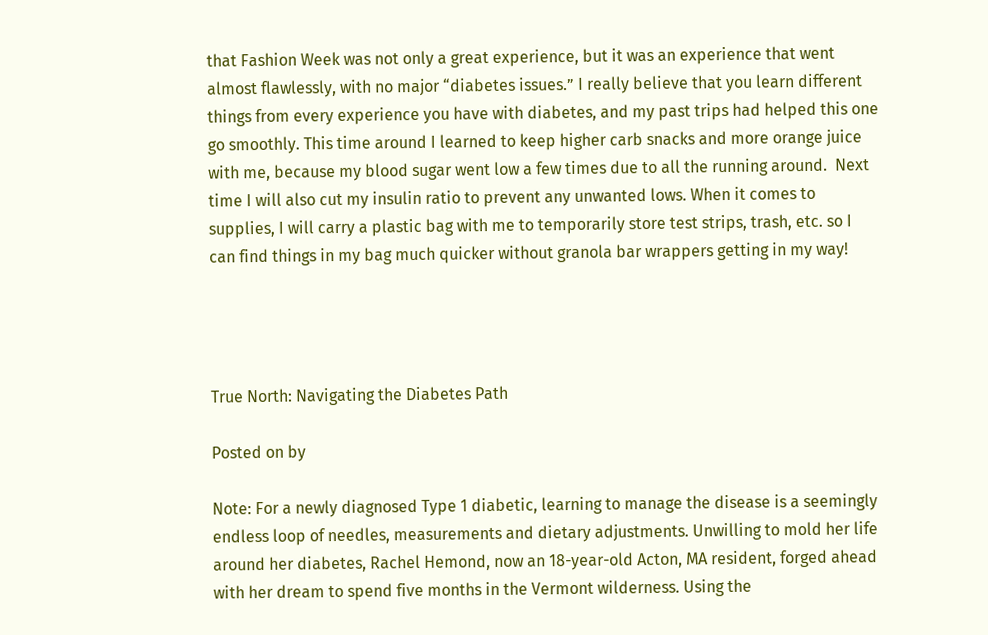that Fashion Week was not only a great experience, but it was an experience that went almost flawlessly, with no major “diabetes issues.” I really believe that you learn different things from every experience you have with diabetes, and my past trips had helped this one go smoothly. This time around I learned to keep higher carb snacks and more orange juice with me, because my blood sugar went low a few times due to all the running around.  Next time I will also cut my insulin ratio to prevent any unwanted lows. When it comes to supplies, I will carry a plastic bag with me to temporarily store test strips, trash, etc. so I can find things in my bag much quicker without granola bar wrappers getting in my way!




True North: Navigating the Diabetes Path

Posted on by

Note: For a newly diagnosed Type 1 diabetic, learning to manage the disease is a seemingly endless loop of needles, measurements and dietary adjustments. Unwilling to mold her life around her diabetes, Rachel Hemond, now an 18-year-old Acton, MA resident, forged ahead with her dream to spend five months in the Vermont wilderness. Using the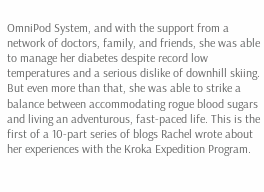OmniPod System, and with the support from a network of doctors, family, and friends, she was able to manage her diabetes despite record low temperatures and a serious dislike of downhill skiing. But even more than that, she was able to strike a balance between accommodating rogue blood sugars and living an adventurous, fast-paced life. This is the first of a 10-part series of blogs Rachel wrote about her experiences with the Kroka Expedition Program.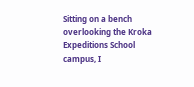Sitting on a bench overlooking the Kroka Expeditions School campus, I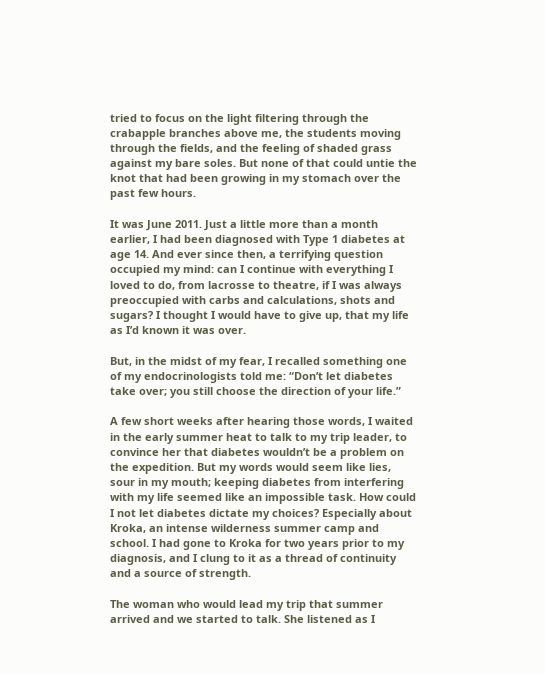tried to focus on the light filtering through the crabapple branches above me, the students moving through the fields, and the feeling of shaded grass against my bare soles. But none of that could untie the knot that had been growing in my stomach over the past few hours.

It was June 2011. Just a little more than a month earlier, I had been diagnosed with Type 1 diabetes at age 14. And ever since then, a terrifying question occupied my mind: can I continue with everything I loved to do, from lacrosse to theatre, if I was always preoccupied with carbs and calculations, shots and sugars? I thought I would have to give up, that my life as I’d known it was over.

But, in the midst of my fear, I recalled something one of my endocrinologists told me: “Don’t let diabetes take over; you still choose the direction of your life.”

A few short weeks after hearing those words, I waited in the early summer heat to talk to my trip leader, to convince her that diabetes wouldn’t be a problem on the expedition. But my words would seem like lies, sour in my mouth; keeping diabetes from interfering with my life seemed like an impossible task. How could I not let diabetes dictate my choices? Especially about Kroka, an intense wilderness summer camp and school. I had gone to Kroka for two years prior to my diagnosis, and I clung to it as a thread of continuity and a source of strength.

The woman who would lead my trip that summer arrived and we started to talk. She listened as I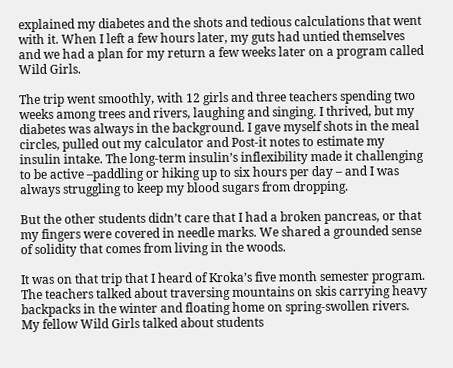explained my diabetes and the shots and tedious calculations that went with it. When I left a few hours later, my guts had untied themselves and we had a plan for my return a few weeks later on a program called Wild Girls.

The trip went smoothly, with 12 girls and three teachers spending two weeks among trees and rivers, laughing and singing. I thrived, but my diabetes was always in the background. I gave myself shots in the meal circles, pulled out my calculator and Post-it notes to estimate my insulin intake. The long-term insulin’s inflexibility made it challenging to be active –paddling or hiking up to six hours per day – and I was always struggling to keep my blood sugars from dropping.

But the other students didn’t care that I had a broken pancreas, or that my fingers were covered in needle marks. We shared a grounded sense of solidity that comes from living in the woods.

It was on that trip that I heard of Kroka’s five month semester program. The teachers talked about traversing mountains on skis carrying heavy backpacks in the winter and floating home on spring-swollen rivers. My fellow Wild Girls talked about students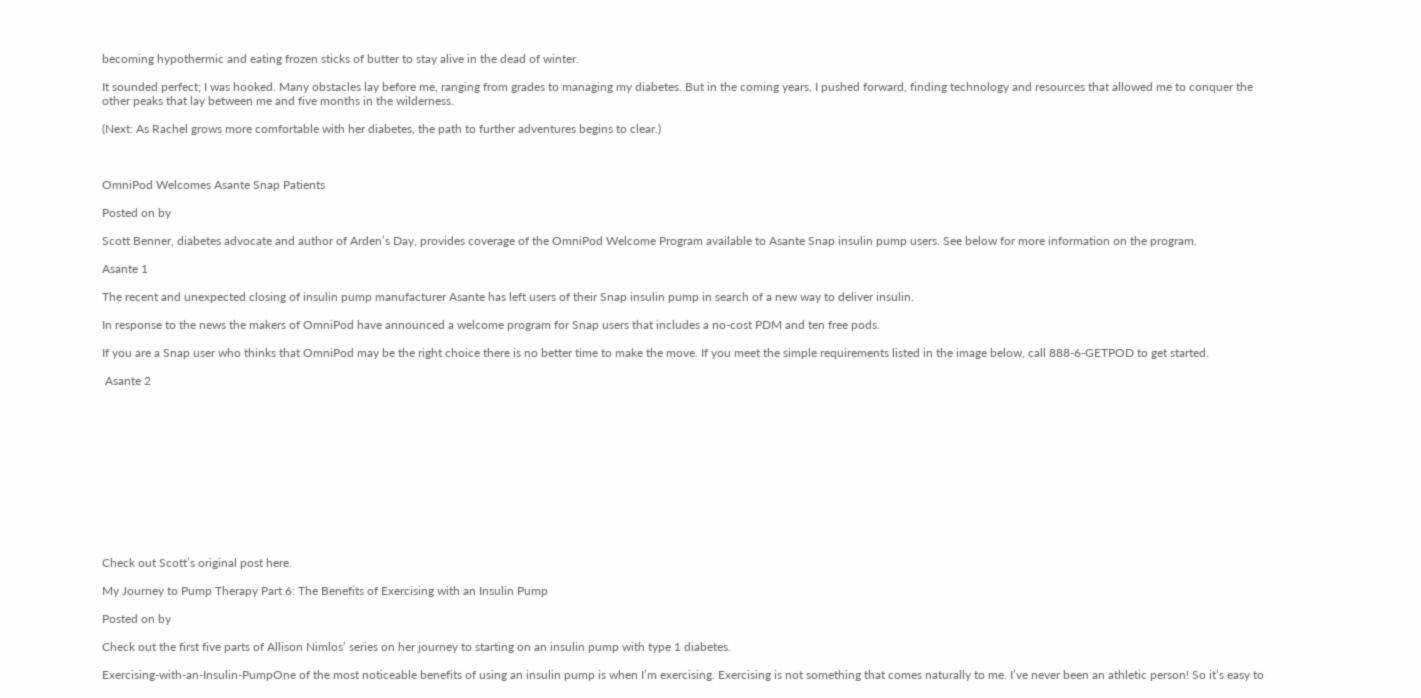becoming hypothermic and eating frozen sticks of butter to stay alive in the dead of winter.

It sounded perfect; I was hooked. Many obstacles lay before me, ranging from grades to managing my diabetes. But in the coming years, I pushed forward, finding technology and resources that allowed me to conquer the other peaks that lay between me and five months in the wilderness.

(Next: As Rachel grows more comfortable with her diabetes, the path to further adventures begins to clear.)



OmniPod Welcomes Asante Snap Patients

Posted on by

Scott Benner, diabetes advocate and author of Arden’s Day, provides coverage of the OmniPod Welcome Program available to Asante Snap insulin pump users. See below for more information on the program.

Asante 1

The recent and unexpected closing of insulin pump manufacturer Asante has left users of their Snap insulin pump in search of a new way to deliver insulin.

In response to the news the makers of OmniPod have announced a welcome program for Snap users that includes a no-cost PDM and ten free pods.

If you are a Snap user who thinks that OmniPod may be the right choice there is no better time to make the move. If you meet the simple requirements listed in the image below, call 888-6-GETPOD to get started.

 Asante 2












Check out Scott’s original post here.

My Journey to Pump Therapy Part 6: The Benefits of Exercising with an Insulin Pump

Posted on by

Check out the first five parts of Allison Nimlos’ series on her journey to starting on an insulin pump with type 1 diabetes.

Exercising-with-an-Insulin-PumpOne of the most noticeable benefits of using an insulin pump is when I’m exercising. Exercising is not something that comes naturally to me. I’ve never been an athletic person! So it’s easy to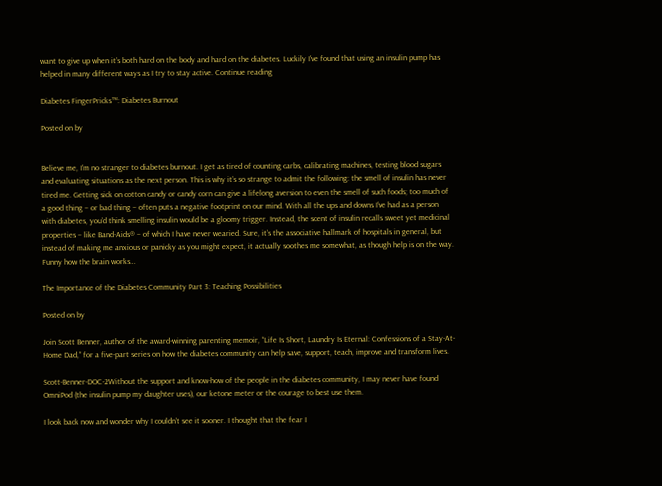want to give up when it’s both hard on the body and hard on the diabetes. Luckily I’ve found that using an insulin pump has helped in many different ways as I try to stay active. Continue reading

Diabetes FingerPricks™: Diabetes Burnout

Posted on by


Believe me, I’m no stranger to diabetes burnout. I get as tired of counting carbs, calibrating machines, testing blood sugars and evaluating situations as the next person. This is why it’s so strange to admit the following: the smell of insulin has never tired me. Getting sick on cotton candy or candy corn can give a lifelong aversion to even the smell of such foods; too much of a good thing – or bad thing – often puts a negative footprint on our mind. With all the ups and downs I’ve had as a person with diabetes, you’d think smelling insulin would be a gloomy trigger. Instead, the scent of insulin recalls sweet yet medicinal properties – like Band-Aids® – of which I have never wearied. Sure, it’s the associative hallmark of hospitals in general, but instead of making me anxious or panicky as you might expect, it actually soothes me somewhat, as though help is on the way. Funny how the brain works…

The Importance of the Diabetes Community Part 3: Teaching Possibilities

Posted on by

Join Scott Benner, author of the award-winning parenting memoir, “Life Is Short, Laundry Is Eternal: Confessions of a Stay-At-Home Dad,” for a five-part series on how the diabetes community can help save, support, teach, improve and transform lives.

Scott-Benner-DOC-2Without the support and know-how of the people in the diabetes community, I may never have found OmniPod (the insulin pump my daughter uses), our ketone meter or the courage to best use them.

I look back now and wonder why I couldn’t see it sooner. I thought that the fear I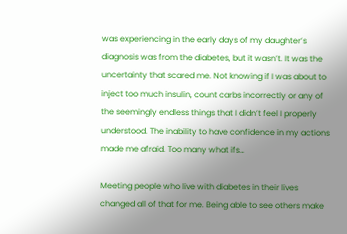was experiencing in the early days of my daughter’s diagnosis was from the diabetes, but it wasn’t. It was the uncertainty that scared me. Not knowing if I was about to inject too much insulin, count carbs incorrectly or any of the seemingly endless things that I didn’t feel I properly understood. The inability to have confidence in my actions made me afraid. Too many what ifs…

Meeting people who live with diabetes in their lives changed all of that for me. Being able to see others make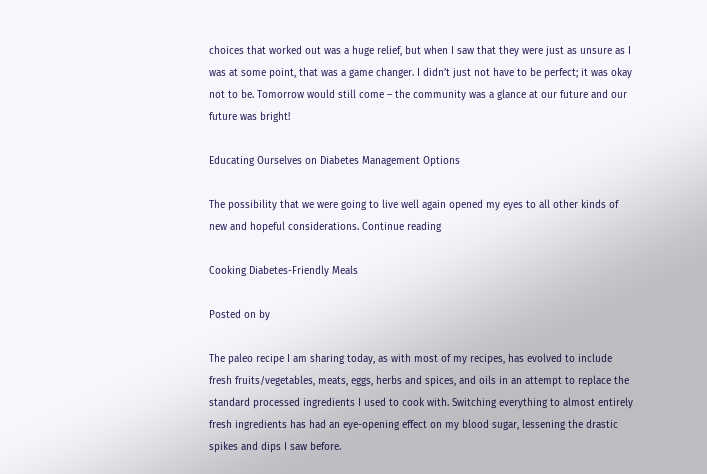choices that worked out was a huge relief, but when I saw that they were just as unsure as I was at some point, that was a game changer. I didn’t just not have to be perfect; it was okay not to be. Tomorrow would still come – the community was a glance at our future and our future was bright!

Educating Ourselves on Diabetes Management Options

The possibility that we were going to live well again opened my eyes to all other kinds of new and hopeful considerations. Continue reading

Cooking Diabetes-Friendly Meals

Posted on by

The paleo recipe I am sharing today, as with most of my recipes, has evolved to include fresh fruits/vegetables, meats, eggs, herbs and spices, and oils in an attempt to replace the standard processed ingredients I used to cook with. Switching everything to almost entirely fresh ingredients has had an eye-opening effect on my blood sugar, lessening the drastic spikes and dips I saw before.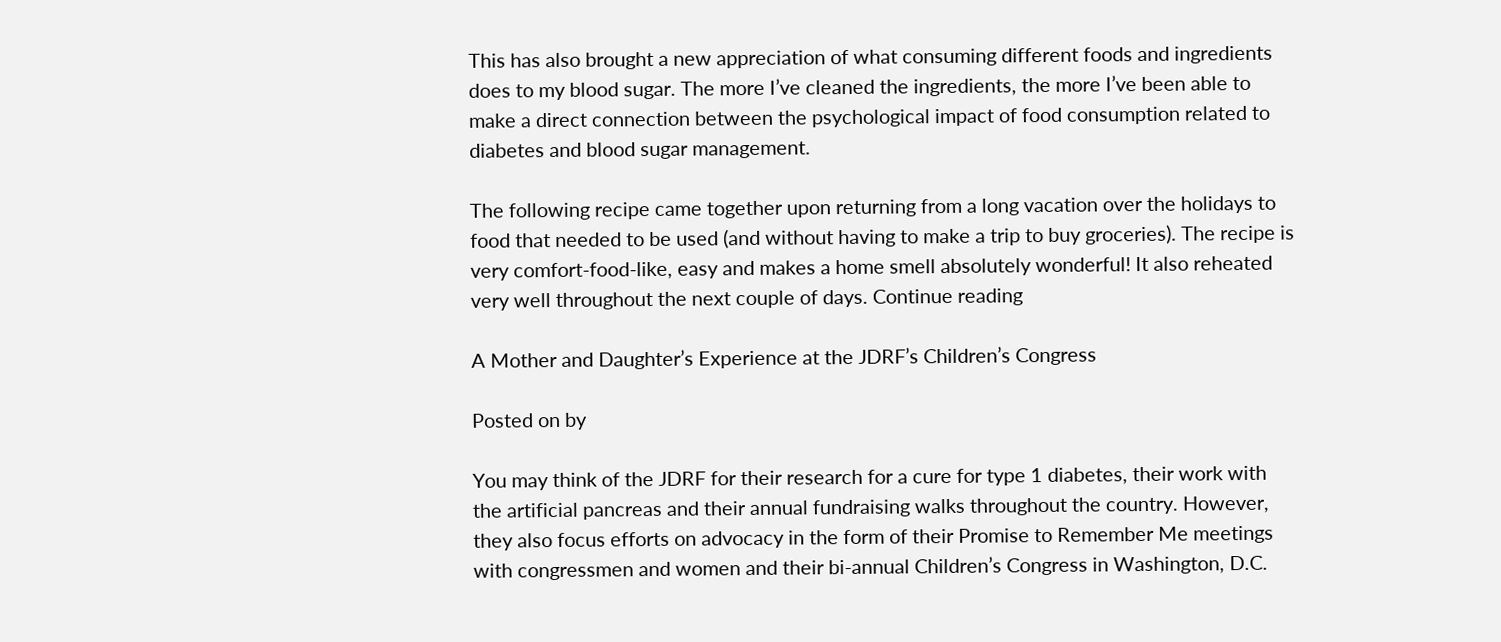This has also brought a new appreciation of what consuming different foods and ingredients does to my blood sugar. The more I’ve cleaned the ingredients, the more I’ve been able to make a direct connection between the psychological impact of food consumption related to diabetes and blood sugar management.

The following recipe came together upon returning from a long vacation over the holidays to food that needed to be used (and without having to make a trip to buy groceries). The recipe is very comfort-food-like, easy and makes a home smell absolutely wonderful! It also reheated very well throughout the next couple of days. Continue reading

A Mother and Daughter’s Experience at the JDRF’s Children’s Congress

Posted on by

You may think of the JDRF for their research for a cure for type 1 diabetes, their work with the artificial pancreas and their annual fundraising walks throughout the country. However, they also focus efforts on advocacy in the form of their Promise to Remember Me meetings with congressmen and women and their bi-annual Children’s Congress in Washington, D.C.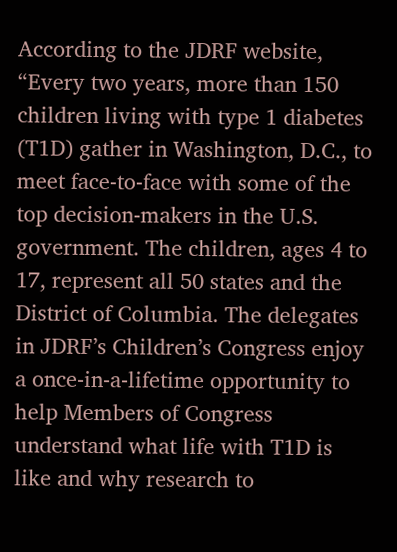According to the JDRF website, “Every two years, more than 150 children living with type 1 diabetes (T1D) gather in Washington, D.C., to meet face-to-face with some of the top decision-makers in the U.S. government. The children, ages 4 to 17, represent all 50 states and the District of Columbia. The delegates in JDRF’s Children’s Congress enjoy a once-in-a-lifetime opportunity to help Members of Congress understand what life with T1D is like and why research to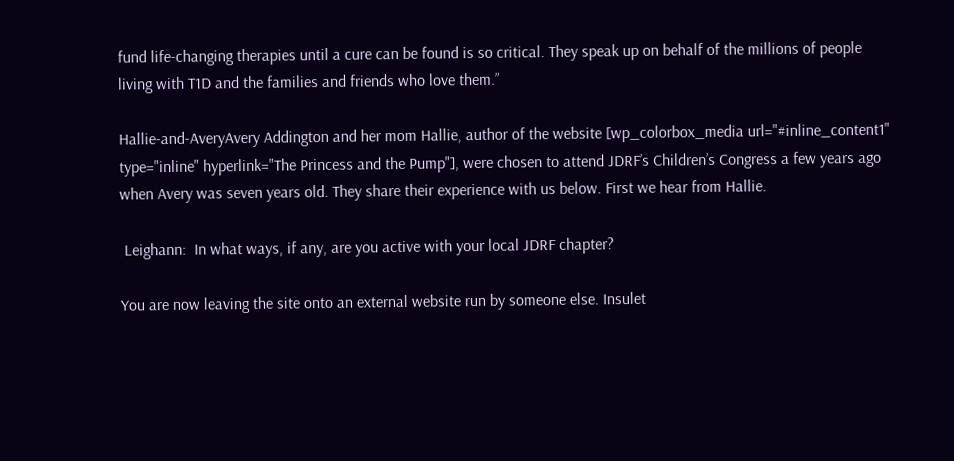fund life-changing therapies until a cure can be found is so critical. They speak up on behalf of the millions of people living with T1D and the families and friends who love them.”

Hallie-and-AveryAvery Addington and her mom Hallie, author of the website [wp_colorbox_media url="#inline_content1" type="inline" hyperlink="The Princess and the Pump"], were chosen to attend JDRF’s Children’s Congress a few years ago when Avery was seven years old. They share their experience with us below. First we hear from Hallie.

 Leighann:  In what ways, if any, are you active with your local JDRF chapter?

You are now leaving the site onto an external website run by someone else. Insulet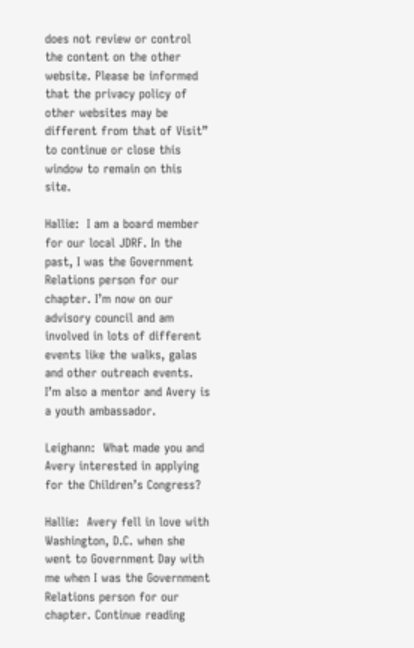does not review or control the content on the other website. Please be informed that the privacy policy of other websites may be different from that of Visit” to continue or close this window to remain on this site.

Hallie:  I am a board member for our local JDRF. In the past, I was the Government Relations person for our chapter. I’m now on our advisory council and am involved in lots of different events like the walks, galas and other outreach events. I’m also a mentor and Avery is a youth ambassador.

Leighann:  What made you and Avery interested in applying for the Children’s Congress?

Hallie:  Avery fell in love with Washington, D.C. when she went to Government Day with me when I was the Government Relations person for our chapter. Continue reading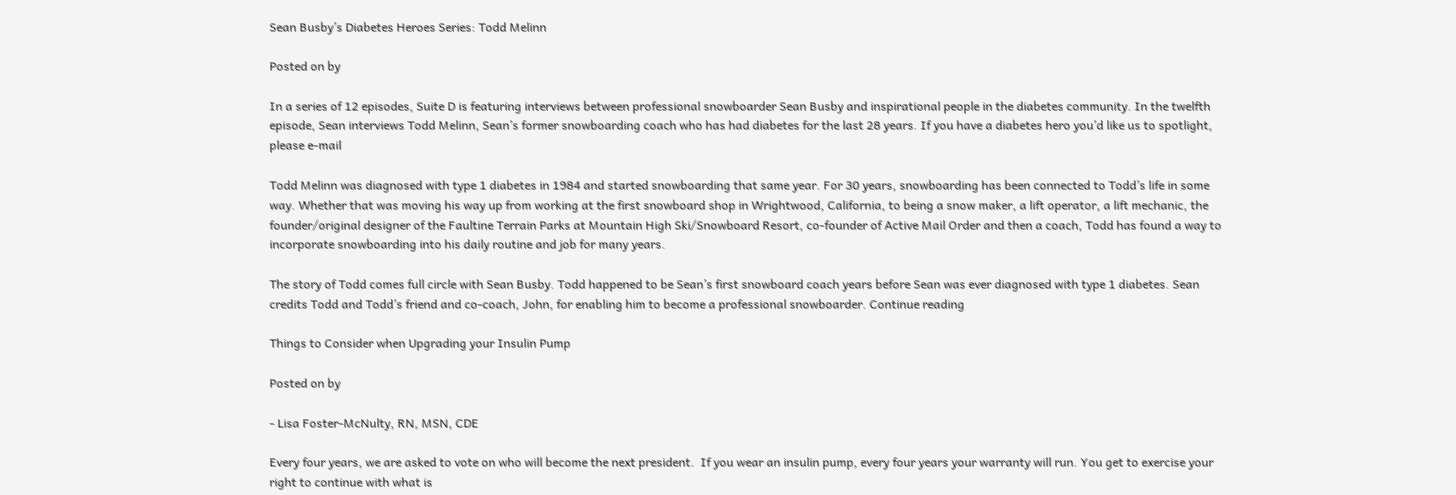Sean Busby’s Diabetes Heroes Series: Todd Melinn

Posted on by

In a series of 12 episodes, Suite D is featuring interviews between professional snowboarder Sean Busby and inspirational people in the diabetes community. In the twelfth episode, Sean interviews Todd Melinn, Sean’s former snowboarding coach who has had diabetes for the last 28 years. If you have a diabetes hero you’d like us to spotlight, please e-mail

Todd Melinn was diagnosed with type 1 diabetes in 1984 and started snowboarding that same year. For 30 years, snowboarding has been connected to Todd’s life in some way. Whether that was moving his way up from working at the first snowboard shop in Wrightwood, California, to being a snow maker, a lift operator, a lift mechanic, the founder/original designer of the Faultine Terrain Parks at Mountain High Ski/Snowboard Resort, co-founder of Active Mail Order and then a coach, Todd has found a way to incorporate snowboarding into his daily routine and job for many years.

The story of Todd comes full circle with Sean Busby. Todd happened to be Sean’s first snowboard coach years before Sean was ever diagnosed with type 1 diabetes. Sean credits Todd and Todd’s friend and co-coach, John, for enabling him to become a professional snowboarder. Continue reading

Things to Consider when Upgrading your Insulin Pump

Posted on by

- Lisa Foster-McNulty, RN, MSN, CDE

Every four years, we are asked to vote on who will become the next president.  If you wear an insulin pump, every four years your warranty will run. You get to exercise your right to continue with what is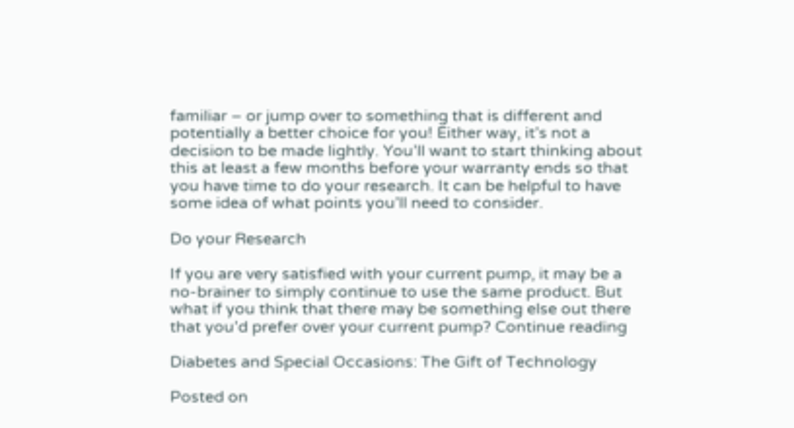familiar – or jump over to something that is different and potentially a better choice for you! Either way, it’s not a decision to be made lightly. You’ll want to start thinking about this at least a few months before your warranty ends so that you have time to do your research. It can be helpful to have some idea of what points you’ll need to consider.

Do your Research

If you are very satisfied with your current pump, it may be a no-brainer to simply continue to use the same product. But what if you think that there may be something else out there that you’d prefer over your current pump? Continue reading

Diabetes and Special Occasions: The Gift of Technology

Posted on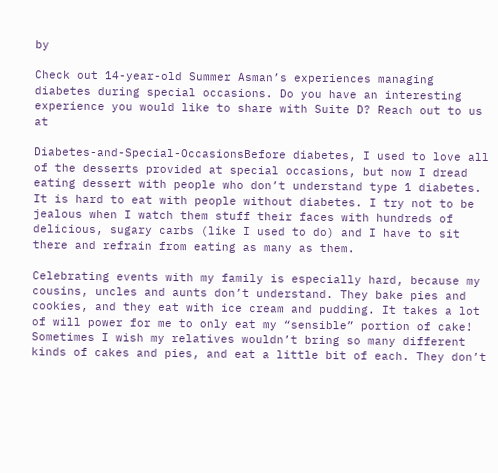by

Check out 14-year-old Summer Asman’s experiences managing diabetes during special occasions. Do you have an interesting experience you would like to share with Suite D? Reach out to us at

Diabetes-and-Special-OccasionsBefore diabetes, I used to love all of the desserts provided at special occasions, but now I dread eating dessert with people who don’t understand type 1 diabetes. It is hard to eat with people without diabetes. I try not to be jealous when I watch them stuff their faces with hundreds of delicious, sugary carbs (like I used to do) and I have to sit there and refrain from eating as many as them.

Celebrating events with my family is especially hard, because my cousins, uncles and aunts don’t understand. They bake pies and cookies, and they eat with ice cream and pudding. It takes a lot of will power for me to only eat my “sensible” portion of cake! Sometimes I wish my relatives wouldn’t bring so many different kinds of cakes and pies, and eat a little bit of each. They don’t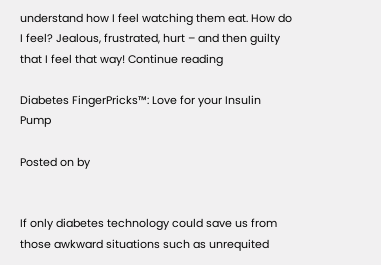understand how I feel watching them eat. How do I feel? Jealous, frustrated, hurt – and then guilty that I feel that way! Continue reading

Diabetes FingerPricks™: Love for your Insulin Pump

Posted on by


If only diabetes technology could save us from those awkward situations such as unrequited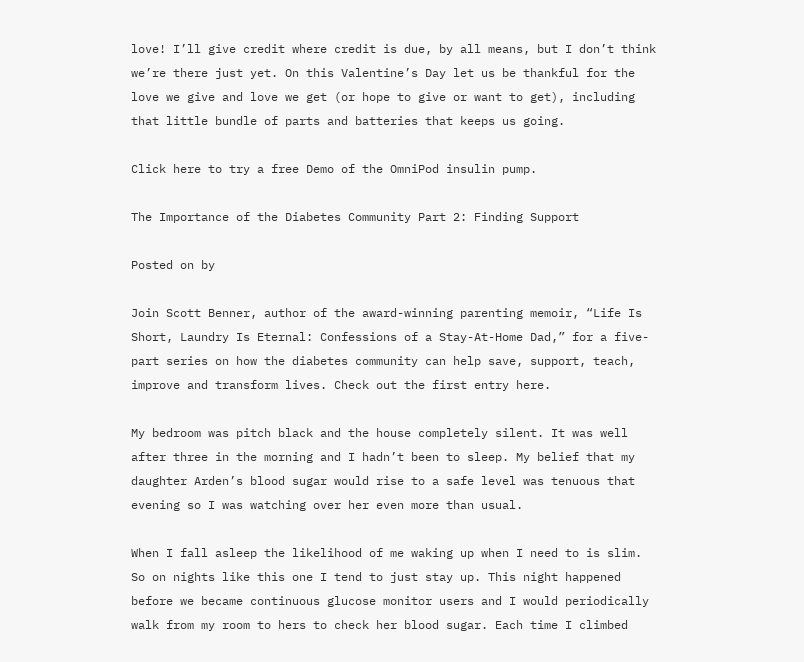love! I’ll give credit where credit is due, by all means, but I don’t think we’re there just yet. On this Valentine’s Day let us be thankful for the love we give and love we get (or hope to give or want to get), including that little bundle of parts and batteries that keeps us going.

Click here to try a free Demo of the OmniPod insulin pump.

The Importance of the Diabetes Community Part 2: Finding Support

Posted on by

Join Scott Benner, author of the award-winning parenting memoir, “Life Is Short, Laundry Is Eternal: Confessions of a Stay-At-Home Dad,” for a five-part series on how the diabetes community can help save, support, teach, improve and transform lives. Check out the first entry here.

My bedroom was pitch black and the house completely silent. It was well after three in the morning and I hadn’t been to sleep. My belief that my daughter Arden’s blood sugar would rise to a safe level was tenuous that evening so I was watching over her even more than usual.

When I fall asleep the likelihood of me waking up when I need to is slim. So on nights like this one I tend to just stay up. This night happened before we became continuous glucose monitor users and I would periodically walk from my room to hers to check her blood sugar. Each time I climbed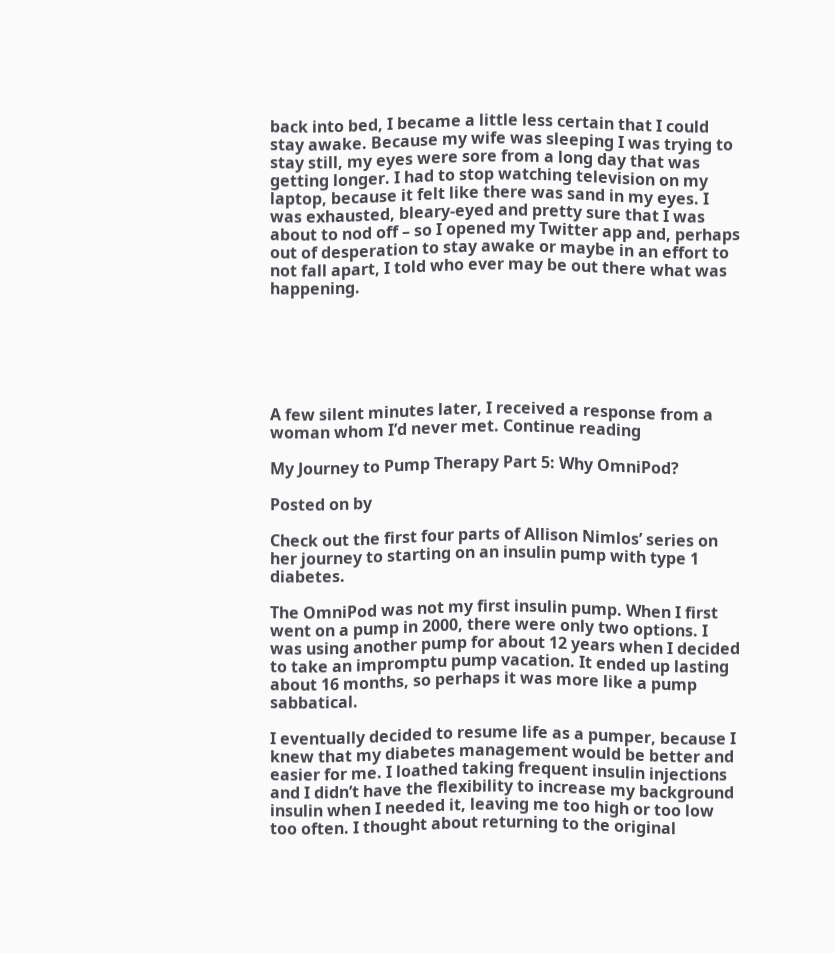back into bed, I became a little less certain that I could stay awake. Because my wife was sleeping I was trying to stay still, my eyes were sore from a long day that was getting longer. I had to stop watching television on my laptop, because it felt like there was sand in my eyes. I was exhausted, bleary-eyed and pretty sure that I was about to nod off – so I opened my Twitter app and, perhaps out of desperation to stay awake or maybe in an effort to not fall apart, I told who ever may be out there what was happening.






A few silent minutes later, I received a response from a woman whom I’d never met. Continue reading

My Journey to Pump Therapy Part 5: Why OmniPod?

Posted on by

Check out the first four parts of Allison Nimlos’ series on her journey to starting on an insulin pump with type 1 diabetes.

The OmniPod was not my first insulin pump. When I first went on a pump in 2000, there were only two options. I was using another pump for about 12 years when I decided to take an impromptu pump vacation. It ended up lasting about 16 months, so perhaps it was more like a pump sabbatical.

I eventually decided to resume life as a pumper, because I knew that my diabetes management would be better and easier for me. I loathed taking frequent insulin injections and I didn’t have the flexibility to increase my background insulin when I needed it, leaving me too high or too low too often. I thought about returning to the original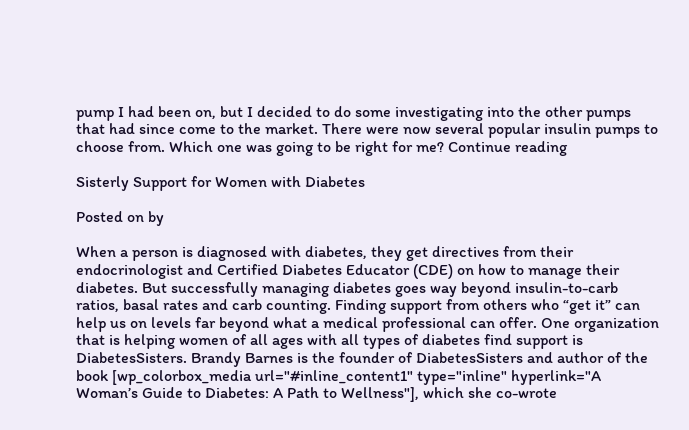pump I had been on, but I decided to do some investigating into the other pumps that had since come to the market. There were now several popular insulin pumps to choose from. Which one was going to be right for me? Continue reading

Sisterly Support for Women with Diabetes

Posted on by

When a person is diagnosed with diabetes, they get directives from their endocrinologist and Certified Diabetes Educator (CDE) on how to manage their diabetes. But successfully managing diabetes goes way beyond insulin-to-carb ratios, basal rates and carb counting. Finding support from others who “get it” can help us on levels far beyond what a medical professional can offer. One organization that is helping women of all ages with all types of diabetes find support is DiabetesSisters. Brandy Barnes is the founder of DiabetesSisters and author of the book [wp_colorbox_media url="#inline_content1" type="inline" hyperlink="A Woman’s Guide to Diabetes: A Path to Wellness"], which she co-wrote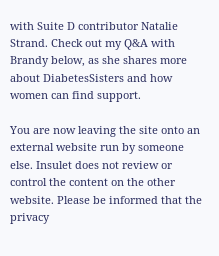with Suite D contributor Natalie Strand. Check out my Q&A with Brandy below, as she shares more about DiabetesSisters and how women can find support.

You are now leaving the site onto an external website run by someone else. Insulet does not review or control the content on the other website. Please be informed that the privacy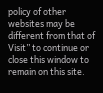policy of other websites may be different from that of Visit” to continue or close this window to remain on this site.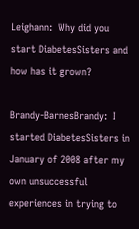Leighann:  Why did you start DiabetesSisters and how has it grown?

Brandy-BarnesBrandy:  I started DiabetesSisters in January of 2008 after my own unsuccessful experiences in trying to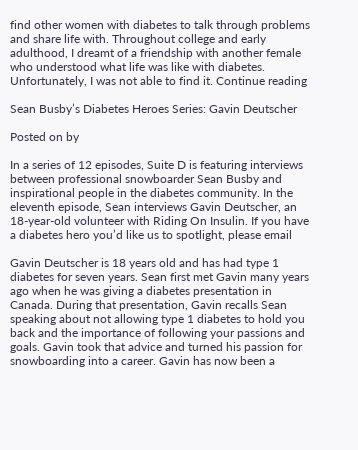find other women with diabetes to talk through problems and share life with. Throughout college and early adulthood, I dreamt of a friendship with another female who understood what life was like with diabetes. Unfortunately, I was not able to find it. Continue reading

Sean Busby’s Diabetes Heroes Series: Gavin Deutscher

Posted on by

In a series of 12 episodes, Suite D is featuring interviews between professional snowboarder Sean Busby and inspirational people in the diabetes community. In the eleventh episode, Sean interviews Gavin Deutscher, an 18-year-old volunteer with Riding On Insulin. If you have a diabetes hero you’d like us to spotlight, please email

Gavin Deutscher is 18 years old and has had type 1 diabetes for seven years. Sean first met Gavin many years ago when he was giving a diabetes presentation in Canada. During that presentation, Gavin recalls Sean speaking about not allowing type 1 diabetes to hold you back and the importance of following your passions and goals. Gavin took that advice and turned his passion for snowboarding into a career. Gavin has now been a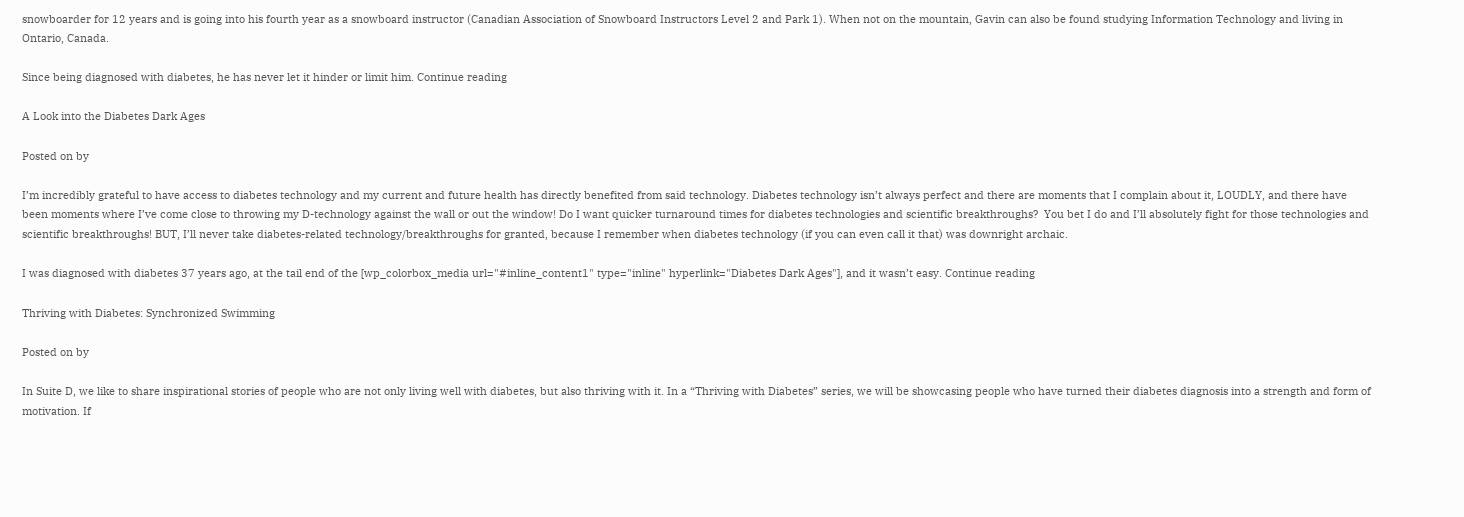snowboarder for 12 years and is going into his fourth year as a snowboard instructor (Canadian Association of Snowboard Instructors Level 2 and Park 1). When not on the mountain, Gavin can also be found studying Information Technology and living in Ontario, Canada.

Since being diagnosed with diabetes, he has never let it hinder or limit him. Continue reading

A Look into the Diabetes Dark Ages

Posted on by

I’m incredibly grateful to have access to diabetes technology and my current and future health has directly benefited from said technology. Diabetes technology isn’t always perfect and there are moments that I complain about it, LOUDLY, and there have been moments where I’ve come close to throwing my D-technology against the wall or out the window! Do I want quicker turnaround times for diabetes technologies and scientific breakthroughs?  You bet I do and I’ll absolutely fight for those technologies and scientific breakthroughs! BUT, I’ll never take diabetes-related technology/breakthroughs for granted, because I remember when diabetes technology (if you can even call it that) was downright archaic.

I was diagnosed with diabetes 37 years ago, at the tail end of the [wp_colorbox_media url="#inline_content1" type="inline" hyperlink="Diabetes Dark Ages"], and it wasn’t easy. Continue reading

Thriving with Diabetes: Synchronized Swimming

Posted on by

In Suite D, we like to share inspirational stories of people who are not only living well with diabetes, but also thriving with it. In a “Thriving with Diabetes” series, we will be showcasing people who have turned their diabetes diagnosis into a strength and form of motivation. If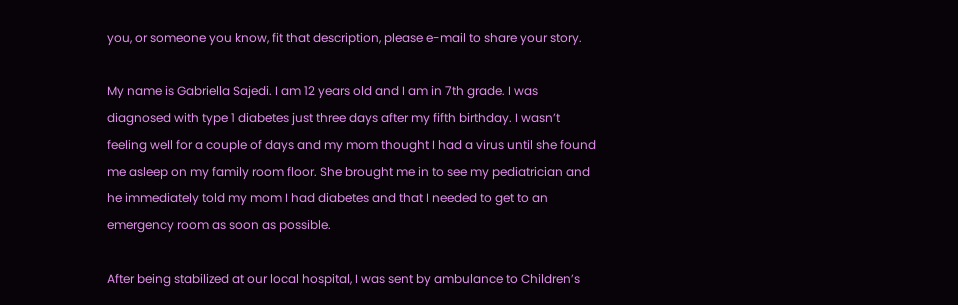you, or someone you know, fit that description, please e-mail to share your story.

My name is Gabriella Sajedi. I am 12 years old and I am in 7th grade. I was diagnosed with type 1 diabetes just three days after my fifth birthday. I wasn’t feeling well for a couple of days and my mom thought I had a virus until she found me asleep on my family room floor. She brought me in to see my pediatrician and he immediately told my mom I had diabetes and that I needed to get to an emergency room as soon as possible.

After being stabilized at our local hospital, I was sent by ambulance to Children’s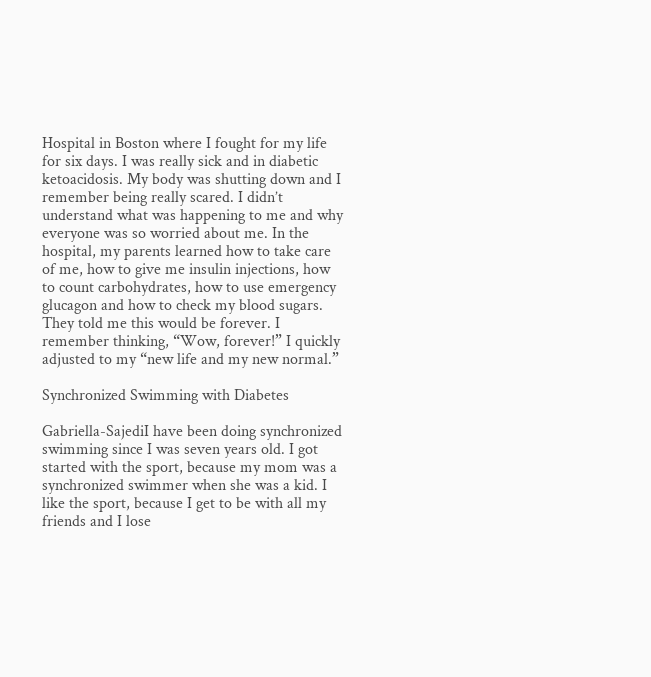Hospital in Boston where I fought for my life for six days. I was really sick and in diabetic ketoacidosis. My body was shutting down and I remember being really scared. I didn’t understand what was happening to me and why everyone was so worried about me. In the hospital, my parents learned how to take care of me, how to give me insulin injections, how to count carbohydrates, how to use emergency glucagon and how to check my blood sugars. They told me this would be forever. I remember thinking, “Wow, forever!” I quickly adjusted to my “new life and my new normal.”

Synchronized Swimming with Diabetes

Gabriella-SajediI have been doing synchronized swimming since I was seven years old. I got started with the sport, because my mom was a synchronized swimmer when she was a kid. I like the sport, because I get to be with all my friends and I lose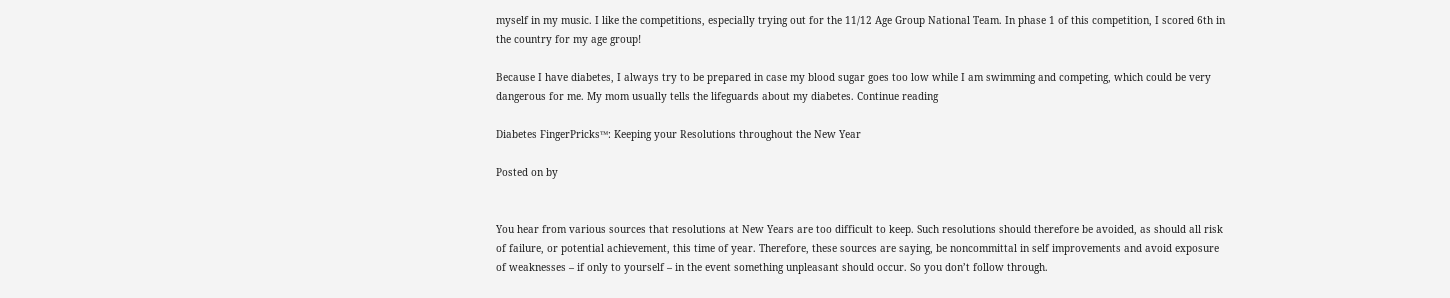myself in my music. I like the competitions, especially trying out for the 11/12 Age Group National Team. In phase 1 of this competition, I scored 6th in the country for my age group!

Because I have diabetes, I always try to be prepared in case my blood sugar goes too low while I am swimming and competing, which could be very dangerous for me. My mom usually tells the lifeguards about my diabetes. Continue reading

Diabetes FingerPricks™: Keeping your Resolutions throughout the New Year

Posted on by


You hear from various sources that resolutions at New Years are too difficult to keep. Such resolutions should therefore be avoided, as should all risk of failure, or potential achievement, this time of year. Therefore, these sources are saying, be noncommittal in self improvements and avoid exposure of weaknesses – if only to yourself – in the event something unpleasant should occur. So you don’t follow through.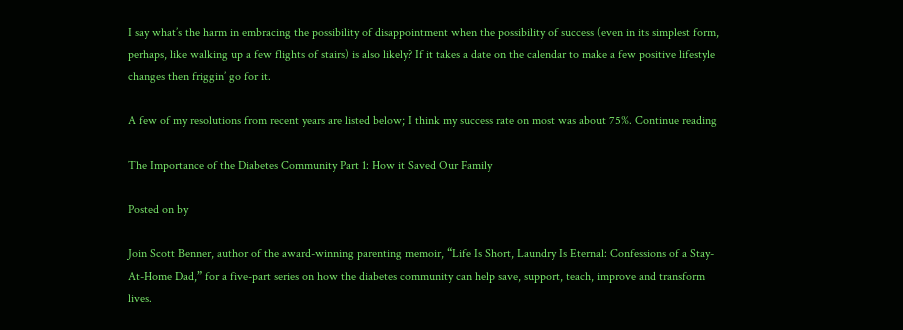I say what’s the harm in embracing the possibility of disappointment when the possibility of success (even in its simplest form, perhaps, like walking up a few flights of stairs) is also likely? If it takes a date on the calendar to make a few positive lifestyle changes then friggin’ go for it.

A few of my resolutions from recent years are listed below; I think my success rate on most was about 75%. Continue reading

The Importance of the Diabetes Community Part 1: How it Saved Our Family

Posted on by

Join Scott Benner, author of the award-winning parenting memoir, “Life Is Short, Laundry Is Eternal: Confessions of a Stay-At-Home Dad,” for a five-part series on how the diabetes community can help save, support, teach, improve and transform lives.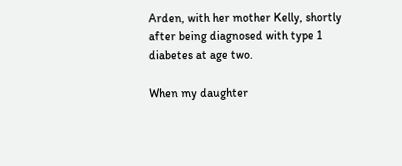Arden, with her mother Kelly, shortly after being diagnosed with type 1 diabetes at age two.

When my daughter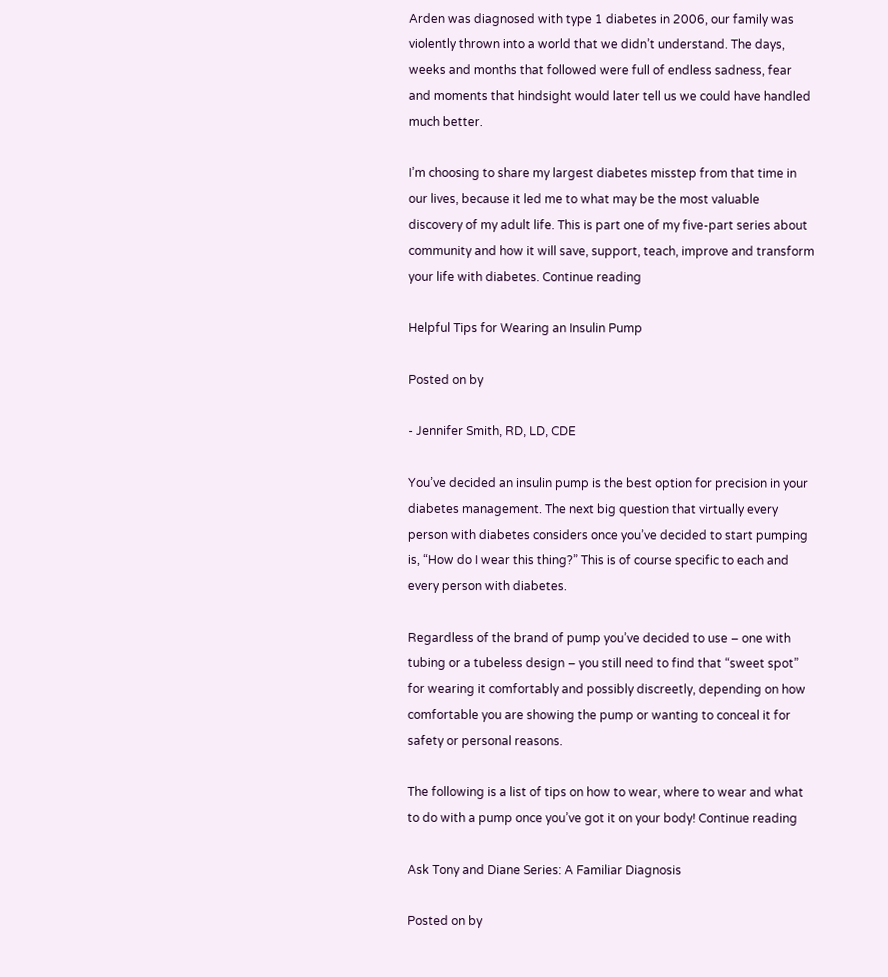Arden was diagnosed with type 1 diabetes in 2006, our family was violently thrown into a world that we didn’t understand. The days, weeks and months that followed were full of endless sadness, fear and moments that hindsight would later tell us we could have handled much better.

I’m choosing to share my largest diabetes misstep from that time in our lives, because it led me to what may be the most valuable discovery of my adult life. This is part one of my five-part series about community and how it will save, support, teach, improve and transform your life with diabetes. Continue reading

Helpful Tips for Wearing an Insulin Pump

Posted on by

- Jennifer Smith, RD, LD, CDE

You’ve decided an insulin pump is the best option for precision in your diabetes management. The next big question that virtually every person with diabetes considers once you’ve decided to start pumping is, “How do I wear this thing?” This is of course specific to each and every person with diabetes.

Regardless of the brand of pump you’ve decided to use – one with tubing or a tubeless design – you still need to find that “sweet spot” for wearing it comfortably and possibly discreetly, depending on how comfortable you are showing the pump or wanting to conceal it for safety or personal reasons.

The following is a list of tips on how to wear, where to wear and what to do with a pump once you’ve got it on your body! Continue reading

Ask Tony and Diane Series: A Familiar Diagnosis

Posted on by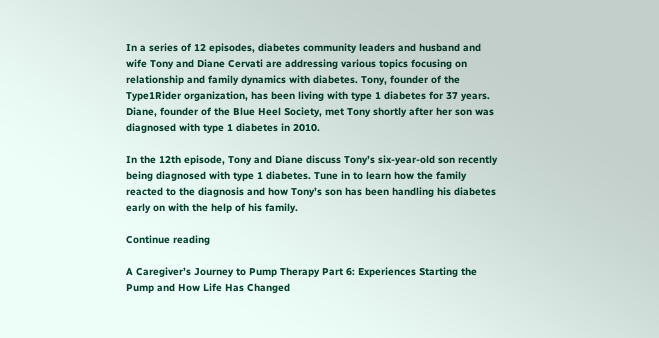In a series of 12 episodes, diabetes community leaders and husband and wife Tony and Diane Cervati are addressing various topics focusing on relationship and family dynamics with diabetes. Tony, founder of the Type1Rider organization, has been living with type 1 diabetes for 37 years. Diane, founder of the Blue Heel Society, met Tony shortly after her son was diagnosed with type 1 diabetes in 2010.

In the 12th episode, Tony and Diane discuss Tony’s six-year-old son recently being diagnosed with type 1 diabetes. Tune in to learn how the family reacted to the diagnosis and how Tony’s son has been handling his diabetes early on with the help of his family.

Continue reading

A Caregiver’s Journey to Pump Therapy Part 6: Experiences Starting the Pump and How Life Has Changed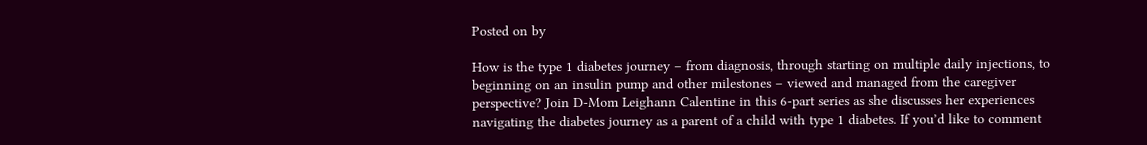Posted on by

How is the type 1 diabetes journey – from diagnosis, through starting on multiple daily injections, to beginning on an insulin pump and other milestones – viewed and managed from the caregiver perspective? Join D-Mom Leighann Calentine in this 6-part series as she discusses her experiences navigating the diabetes journey as a parent of a child with type 1 diabetes. If you’d like to comment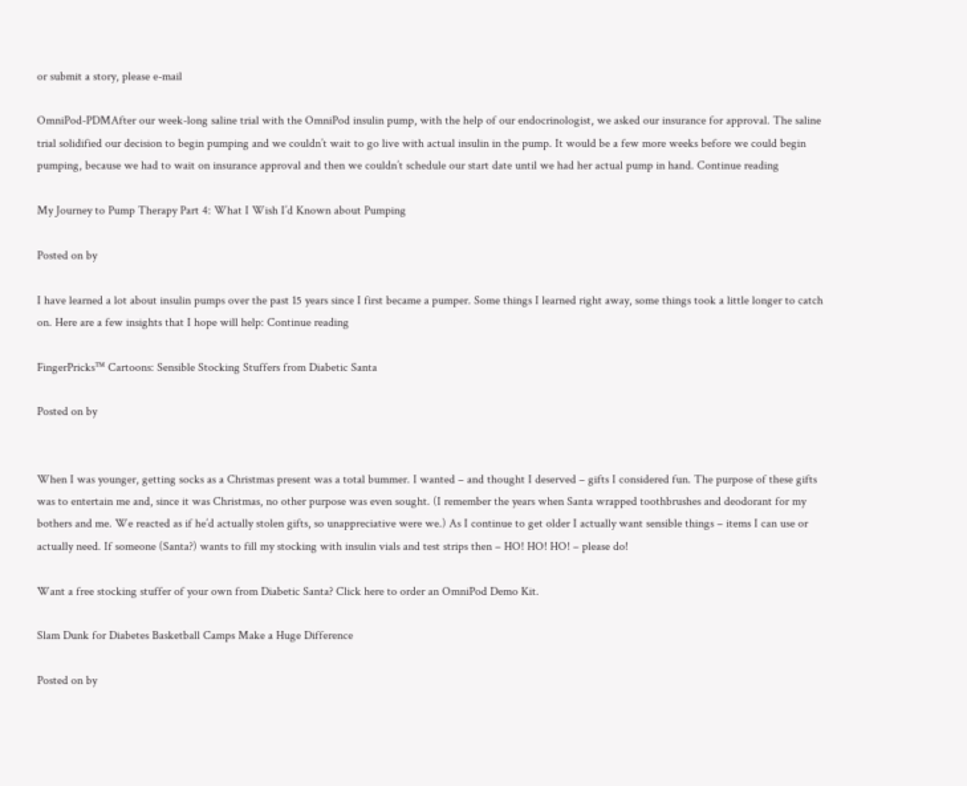or submit a story, please e-mail

OmniPod-PDMAfter our week-long saline trial with the OmniPod insulin pump, with the help of our endocrinologist, we asked our insurance for approval. The saline trial solidified our decision to begin pumping and we couldn’t wait to go live with actual insulin in the pump. It would be a few more weeks before we could begin pumping, because we had to wait on insurance approval and then we couldn’t schedule our start date until we had her actual pump in hand. Continue reading

My Journey to Pump Therapy Part 4: What I Wish I’d Known about Pumping

Posted on by

I have learned a lot about insulin pumps over the past 15 years since I first became a pumper. Some things I learned right away, some things took a little longer to catch on. Here are a few insights that I hope will help: Continue reading

FingerPricks™ Cartoons: Sensible Stocking Stuffers from Diabetic Santa

Posted on by


When I was younger, getting socks as a Christmas present was a total bummer. I wanted – and thought I deserved – gifts I considered fun. The purpose of these gifts was to entertain me and, since it was Christmas, no other purpose was even sought. (I remember the years when Santa wrapped toothbrushes and deodorant for my bothers and me. We reacted as if he’d actually stolen gifts, so unappreciative were we.) As I continue to get older I actually want sensible things – items I can use or actually need. If someone (Santa?) wants to fill my stocking with insulin vials and test strips then – HO! HO! HO! – please do!

Want a free stocking stuffer of your own from Diabetic Santa? Click here to order an OmniPod Demo Kit.

Slam Dunk for Diabetes Basketball Camps Make a Huge Difference

Posted on by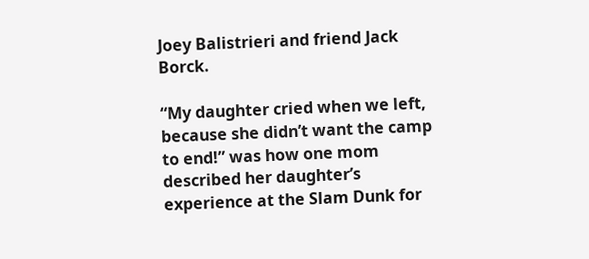Joey Balistrieri and friend Jack Borck.

“My daughter cried when we left, because she didn’t want the camp to end!” was how one mom described her daughter’s experience at the Slam Dunk for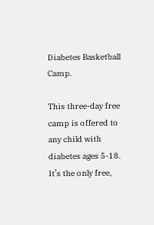Diabetes Basketball Camp.

This three-day free camp is offered to any child with diabetes ages 5-18. It’s the only free,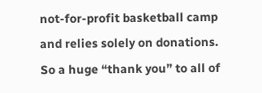not-for-profit basketball camp and relies solely on donations. So a huge “thank you” to all of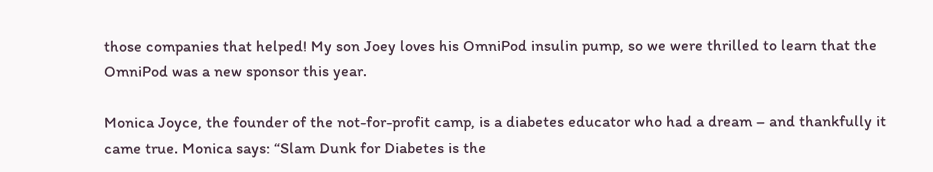those companies that helped! My son Joey loves his OmniPod insulin pump, so we were thrilled to learn that the OmniPod was a new sponsor this year.

Monica Joyce, the founder of the not-for-profit camp, is a diabetes educator who had a dream – and thankfully it came true. Monica says: “Slam Dunk for Diabetes is the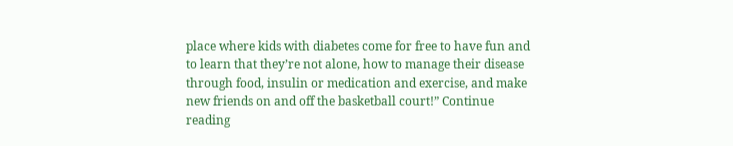place where kids with diabetes come for free to have fun and to learn that they’re not alone, how to manage their disease through food, insulin or medication and exercise, and make new friends on and off the basketball court!” Continue reading